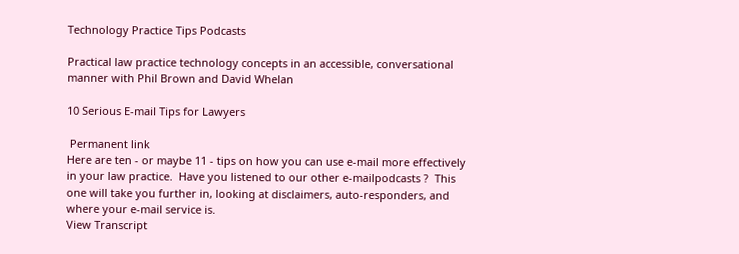Technology Practice Tips Podcasts

Practical law practice technology concepts in an accessible, conversational manner with Phil Brown and David Whelan

10 Serious E-mail Tips for Lawyers

 Permanent link
Here are ten - or maybe 11 - tips on how you can use e-mail more effectively in your law practice.  Have you listened to our other e-mailpodcasts ?  This one will take you further in, looking at disclaimers, auto-responders, and where your e-mail service is.
View Transcript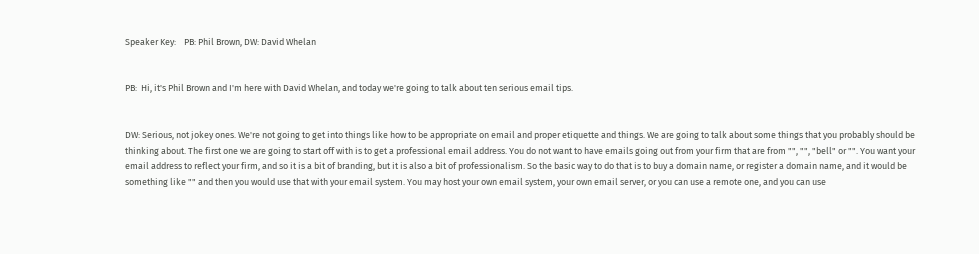Speaker Key:    PB: Phil Brown, DW: David Whelan


PB:  Hi, it's Phil Brown and I'm here with David Whelan, and today we're going to talk about ten serious email tips.


DW: Serious, not jokey ones. We're not going to get into things like how to be appropriate on email and proper etiquette and things. We are going to talk about some things that you probably should be thinking about. The first one we are going to start off with is to get a professional email address. You do not want to have emails going out from your firm that are from "", "", "bell" or "". You want your email address to reflect your firm, and so it is a bit of branding, but it is also a bit of professionalism. So the basic way to do that is to buy a domain name, or register a domain name, and it would be something like "" and then you would use that with your email system. You may host your own email system, your own email server, or you can use a remote one, and you can use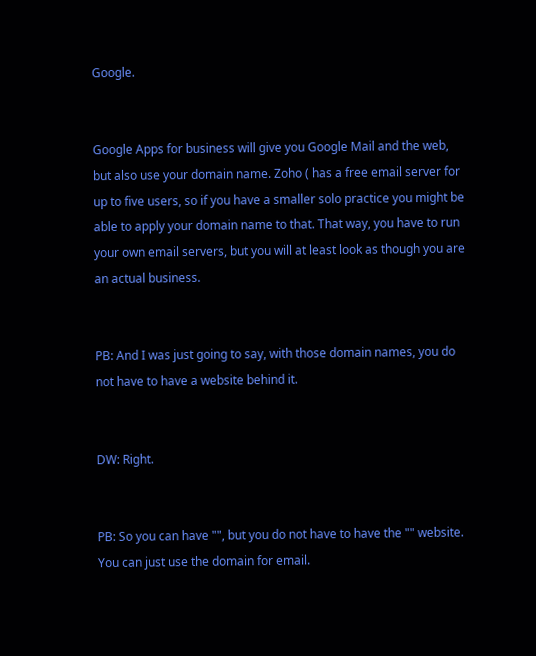Google.


Google Apps for business will give you Google Mail and the web, but also use your domain name. Zoho ( has a free email server for up to five users, so if you have a smaller solo practice you might be able to apply your domain name to that. That way, you have to run your own email servers, but you will at least look as though you are an actual business.


PB: And I was just going to say, with those domain names, you do not have to have a website behind it.


DW: Right.


PB: So you can have "", but you do not have to have the "" website. You can just use the domain for email.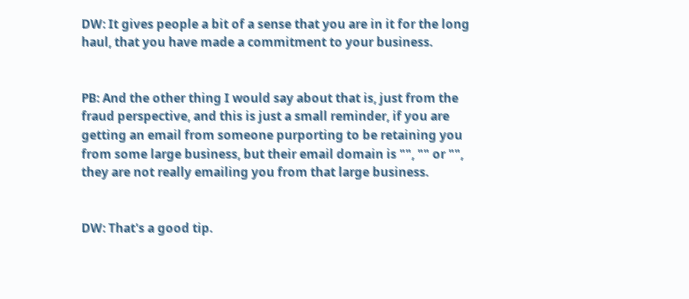DW: It gives people a bit of a sense that you are in it for the long haul, that you have made a commitment to your business.


PB: And the other thing I would say about that is, just from the fraud perspective, and this is just a small reminder, if you are getting an email from someone purporting to be retaining you from some large business, but their email domain is "", "" or "", they are not really emailing you from that large business.


DW: That's a good tip.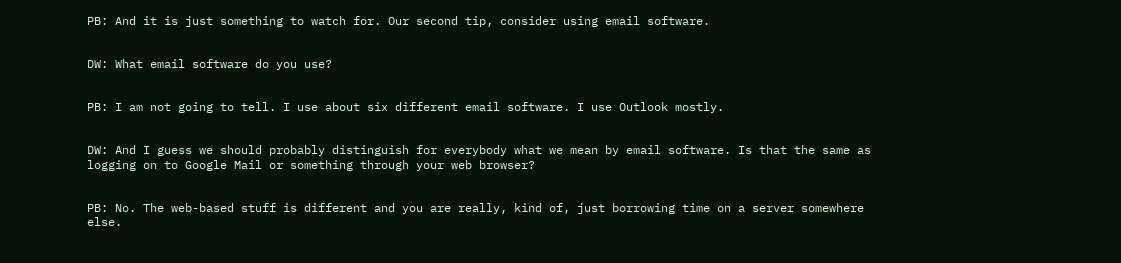PB: And it is just something to watch for. Our second tip, consider using email software.


DW: What email software do you use?


PB: I am not going to tell. I use about six different email software. I use Outlook mostly.


DW: And I guess we should probably distinguish for everybody what we mean by email software. Is that the same as logging on to Google Mail or something through your web browser?


PB: No. The web-based stuff is different and you are really, kind of, just borrowing time on a server somewhere else.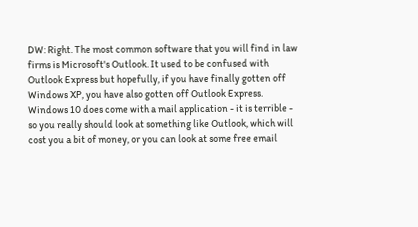DW: Right. The most common software that you will find in law firms is Microsoft's Outlook. It used to be confused with Outlook Express but hopefully, if you have finally gotten off Windows XP, you have also gotten off Outlook Express. Windows 10 does come with a mail application - it is terrible - so you really should look at something like Outlook, which will cost you a bit of money, or you can look at some free email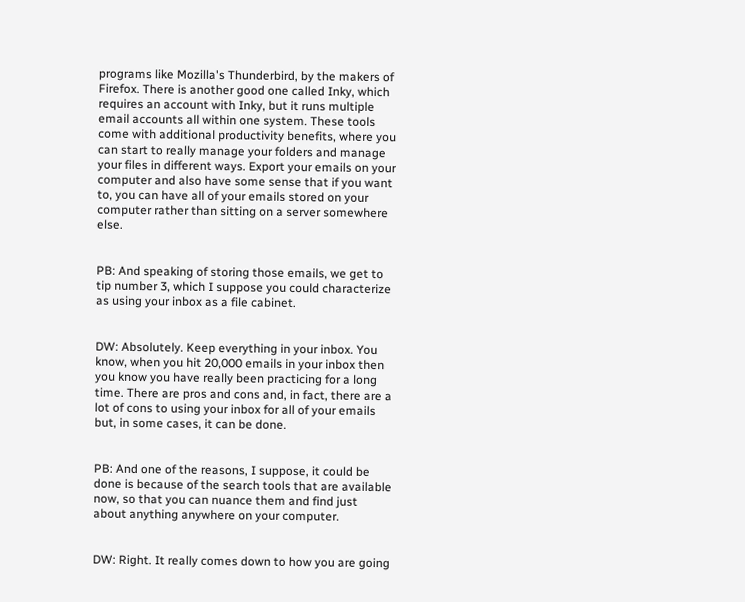programs like Mozilla's Thunderbird, by the makers of Firefox. There is another good one called Inky, which requires an account with Inky, but it runs multiple email accounts all within one system. These tools come with additional productivity benefits, where you can start to really manage your folders and manage your files in different ways. Export your emails on your computer and also have some sense that if you want to, you can have all of your emails stored on your computer rather than sitting on a server somewhere else.


PB: And speaking of storing those emails, we get to tip number 3, which I suppose you could characterize as using your inbox as a file cabinet.


DW: Absolutely. Keep everything in your inbox. You know, when you hit 20,000 emails in your inbox then you know you have really been practicing for a long time. There are pros and cons and, in fact, there are a lot of cons to using your inbox for all of your emails but, in some cases, it can be done.


PB: And one of the reasons, I suppose, it could be done is because of the search tools that are available now, so that you can nuance them and find just about anything anywhere on your computer.


DW: Right. It really comes down to how you are going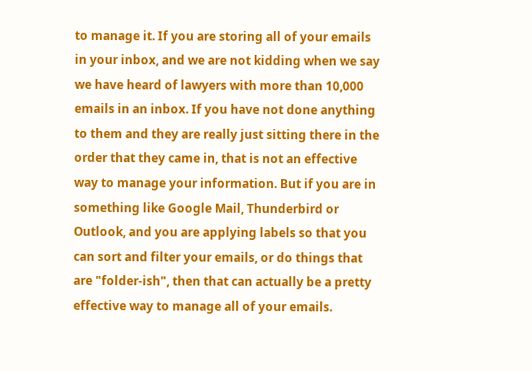to manage it. If you are storing all of your emails in your inbox, and we are not kidding when we say we have heard of lawyers with more than 10,000 emails in an inbox. If you have not done anything to them and they are really just sitting there in the order that they came in, that is not an effective way to manage your information. But if you are in something like Google Mail, Thunderbird or Outlook, and you are applying labels so that you can sort and filter your emails, or do things that are "folder-ish", then that can actually be a pretty effective way to manage all of your emails.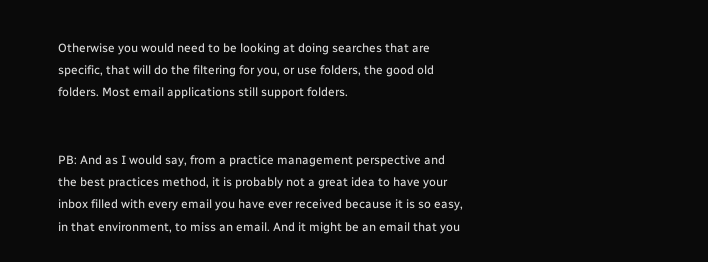Otherwise you would need to be looking at doing searches that are specific, that will do the filtering for you, or use folders, the good old folders. Most email applications still support folders.


PB: And as I would say, from a practice management perspective and the best practices method, it is probably not a great idea to have your inbox filled with every email you have ever received because it is so easy, in that environment, to miss an email. And it might be an email that you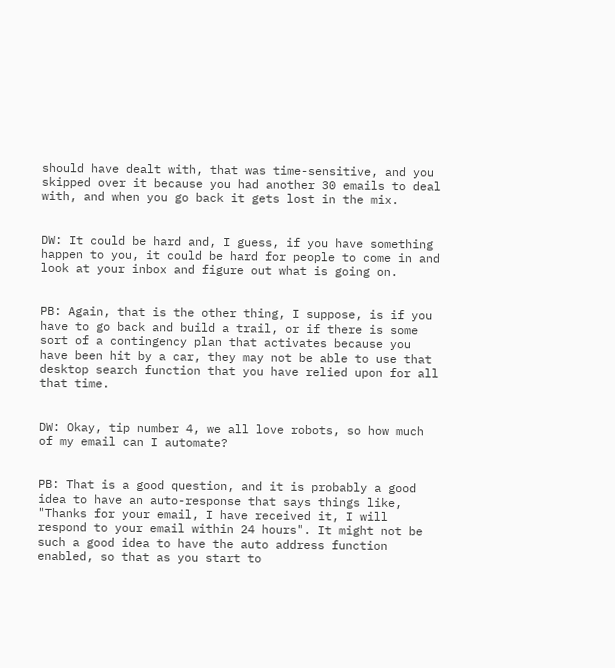should have dealt with, that was time-sensitive, and you skipped over it because you had another 30 emails to deal with, and when you go back it gets lost in the mix.


DW: It could be hard and, I guess, if you have something happen to you, it could be hard for people to come in and look at your inbox and figure out what is going on.


PB: Again, that is the other thing, I suppose, is if you have to go back and build a trail, or if there is some sort of a contingency plan that activates because you have been hit by a car, they may not be able to use that desktop search function that you have relied upon for all that time.


DW: Okay, tip number 4, we all love robots, so how much of my email can I automate?


PB: That is a good question, and it is probably a good idea to have an auto-response that says things like, "Thanks for your email, I have received it, I will respond to your email within 24 hours". It might not be such a good idea to have the auto address function enabled, so that as you start to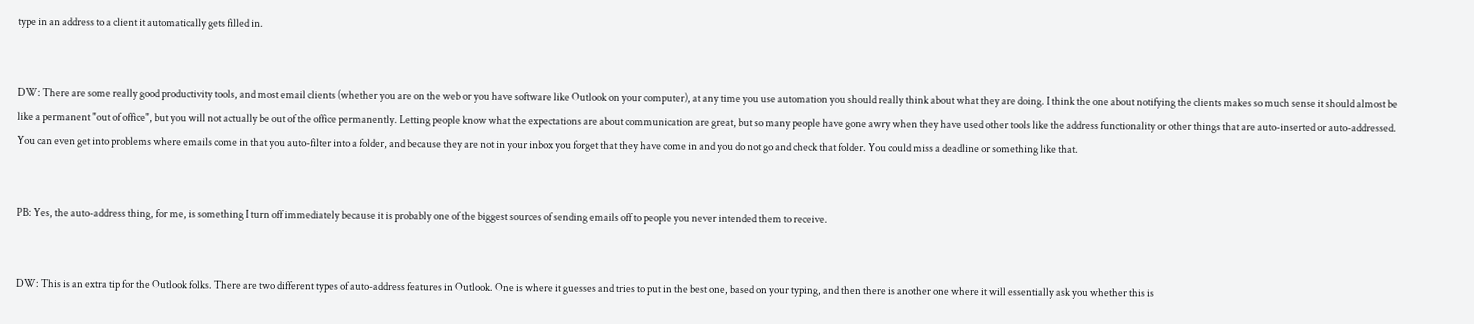type in an address to a client it automatically gets filled in.


DW: There are some really good productivity tools, and most email clients (whether you are on the web or you have software like Outlook on your computer), at any time you use automation you should really think about what they are doing. I think the one about notifying the clients makes so much sense it should almost be like a permanent "out of office", but you will not actually be out of the office permanently. Letting people know what the expectations are about communication are great, but so many people have gone awry when they have used other tools like the address functionality or other things that are auto-inserted or auto-addressed. You can even get into problems where emails come in that you auto-filter into a folder, and because they are not in your inbox you forget that they have come in and you do not go and check that folder. You could miss a deadline or something like that.


PB: Yes, the auto-address thing, for me, is something I turn off immediately because it is probably one of the biggest sources of sending emails off to people you never intended them to receive.


DW: This is an extra tip for the Outlook folks. There are two different types of auto-address features in Outlook. One is where it guesses and tries to put in the best one, based on your typing, and then there is another one where it will essentially ask you whether this is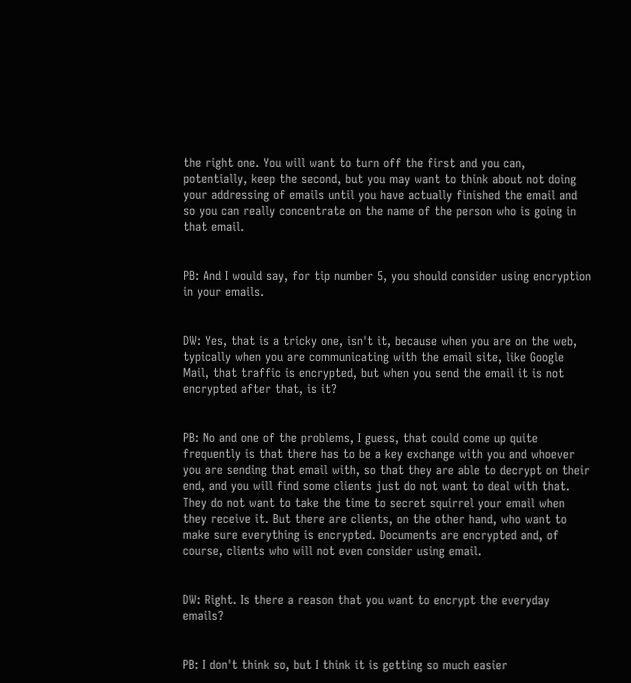the right one. You will want to turn off the first and you can, potentially, keep the second, but you may want to think about not doing your addressing of emails until you have actually finished the email and so you can really concentrate on the name of the person who is going in that email.


PB: And I would say, for tip number 5, you should consider using encryption in your emails.


DW: Yes, that is a tricky one, isn't it, because when you are on the web, typically when you are communicating with the email site, like Google Mail, that traffic is encrypted, but when you send the email it is not encrypted after that, is it?


PB: No and one of the problems, I guess, that could come up quite frequently is that there has to be a key exchange with you and whoever you are sending that email with, so that they are able to decrypt on their end, and you will find some clients just do not want to deal with that. They do not want to take the time to secret squirrel your email when they receive it. But there are clients, on the other hand, who want to make sure everything is encrypted. Documents are encrypted and, of course, clients who will not even consider using email.


DW: Right. Is there a reason that you want to encrypt the everyday emails?


PB: I don't think so, but I think it is getting so much easier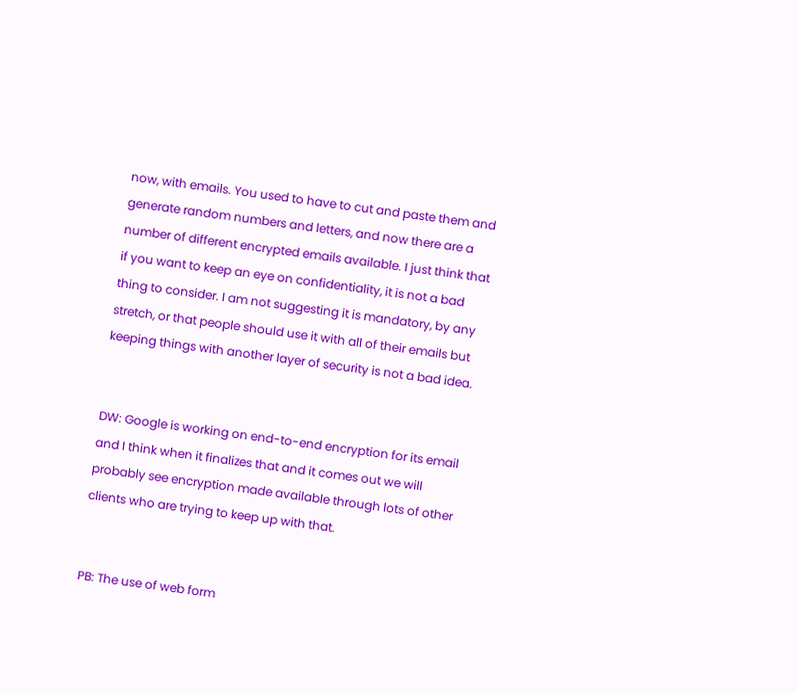now, with emails. You used to have to cut and paste them and generate random numbers and letters, and now there are a number of different encrypted emails available. I just think that if you want to keep an eye on confidentiality, it is not a bad thing to consider. I am not suggesting it is mandatory, by any stretch, or that people should use it with all of their emails but keeping things with another layer of security is not a bad idea.


DW: Google is working on end-to-end encryption for its email and I think when it finalizes that and it comes out we will probably see encryption made available through lots of other clients who are trying to keep up with that.


PB: The use of web form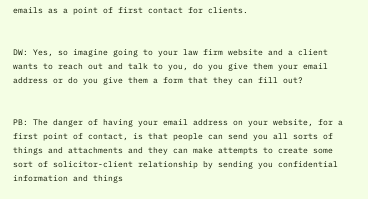emails as a point of first contact for clients.


DW: Yes, so imagine going to your law firm website and a client wants to reach out and talk to you, do you give them your email address or do you give them a form that they can fill out?


PB: The danger of having your email address on your website, for a first point of contact, is that people can send you all sorts of things and attachments and they can make attempts to create some sort of solicitor-client relationship by sending you confidential information and things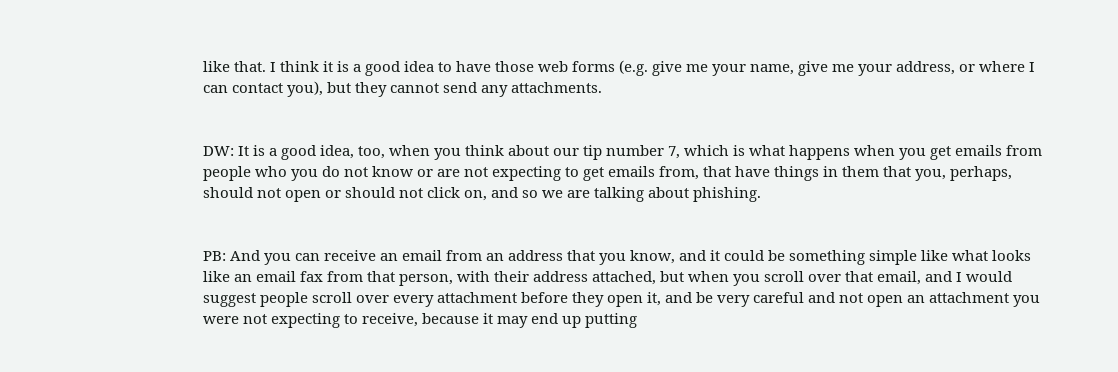like that. I think it is a good idea to have those web forms (e.g. give me your name, give me your address, or where I can contact you), but they cannot send any attachments.


DW: It is a good idea, too, when you think about our tip number 7, which is what happens when you get emails from people who you do not know or are not expecting to get emails from, that have things in them that you, perhaps, should not open or should not click on, and so we are talking about phishing.


PB: And you can receive an email from an address that you know, and it could be something simple like what looks like an email fax from that person, with their address attached, but when you scroll over that email, and I would suggest people scroll over every attachment before they open it, and be very careful and not open an attachment you were not expecting to receive, because it may end up putting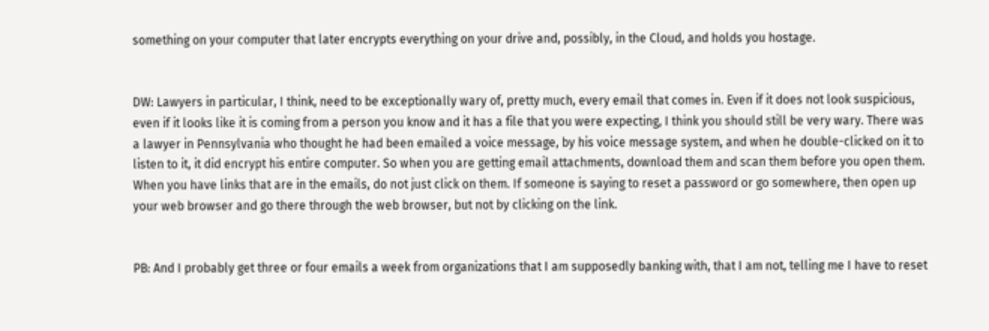something on your computer that later encrypts everything on your drive and, possibly, in the Cloud, and holds you hostage.


DW: Lawyers in particular, I think, need to be exceptionally wary of, pretty much, every email that comes in. Even if it does not look suspicious, even if it looks like it is coming from a person you know and it has a file that you were expecting, I think you should still be very wary. There was a lawyer in Pennsylvania who thought he had been emailed a voice message, by his voice message system, and when he double-clicked on it to listen to it, it did encrypt his entire computer. So when you are getting email attachments, download them and scan them before you open them. When you have links that are in the emails, do not just click on them. If someone is saying to reset a password or go somewhere, then open up your web browser and go there through the web browser, but not by clicking on the link.


PB: And I probably get three or four emails a week from organizations that I am supposedly banking with, that I am not, telling me I have to reset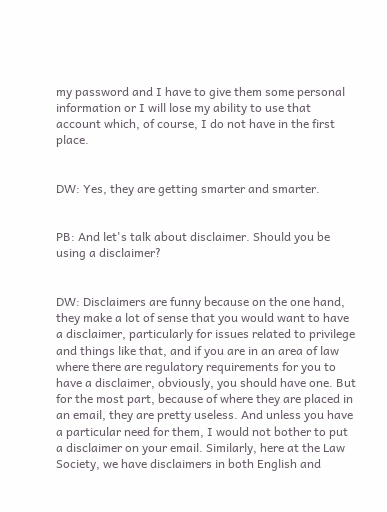my password and I have to give them some personal information or I will lose my ability to use that account which, of course, I do not have in the first place.


DW: Yes, they are getting smarter and smarter.


PB: And let's talk about disclaimer. Should you be using a disclaimer?


DW: Disclaimers are funny because on the one hand, they make a lot of sense that you would want to have a disclaimer, particularly for issues related to privilege and things like that, and if you are in an area of law where there are regulatory requirements for you to have a disclaimer, obviously, you should have one. But for the most part, because of where they are placed in an email, they are pretty useless. And unless you have a particular need for them, I would not bother to put a disclaimer on your email. Similarly, here at the Law Society, we have disclaimers in both English and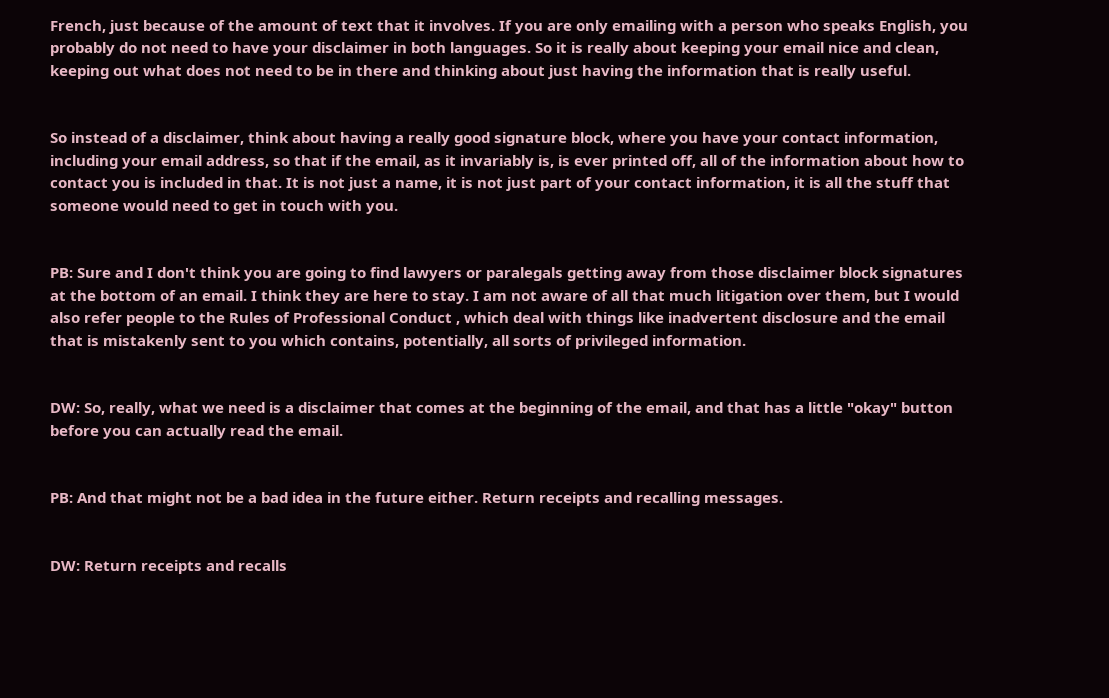French, just because of the amount of text that it involves. If you are only emailing with a person who speaks English, you probably do not need to have your disclaimer in both languages. So it is really about keeping your email nice and clean, keeping out what does not need to be in there and thinking about just having the information that is really useful.


So instead of a disclaimer, think about having a really good signature block, where you have your contact information, including your email address, so that if the email, as it invariably is, is ever printed off, all of the information about how to contact you is included in that. It is not just a name, it is not just part of your contact information, it is all the stuff that someone would need to get in touch with you.


PB: Sure and I don't think you are going to find lawyers or paralegals getting away from those disclaimer block signatures at the bottom of an email. I think they are here to stay. I am not aware of all that much litigation over them, but I would also refer people to the Rules of Professional Conduct , which deal with things like inadvertent disclosure and the email that is mistakenly sent to you which contains, potentially, all sorts of privileged information.


DW: So, really, what we need is a disclaimer that comes at the beginning of the email, and that has a little "okay" button before you can actually read the email.


PB: And that might not be a bad idea in the future either. Return receipts and recalling messages.


DW: Return receipts and recalls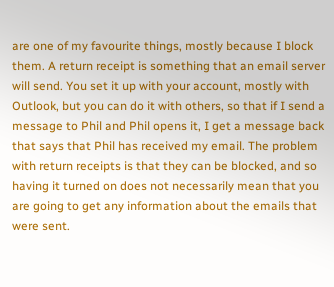are one of my favourite things, mostly because I block them. A return receipt is something that an email server will send. You set it up with your account, mostly with Outlook, but you can do it with others, so that if I send a message to Phil and Phil opens it, I get a message back that says that Phil has received my email. The problem with return receipts is that they can be blocked, and so having it turned on does not necessarily mean that you are going to get any information about the emails that were sent.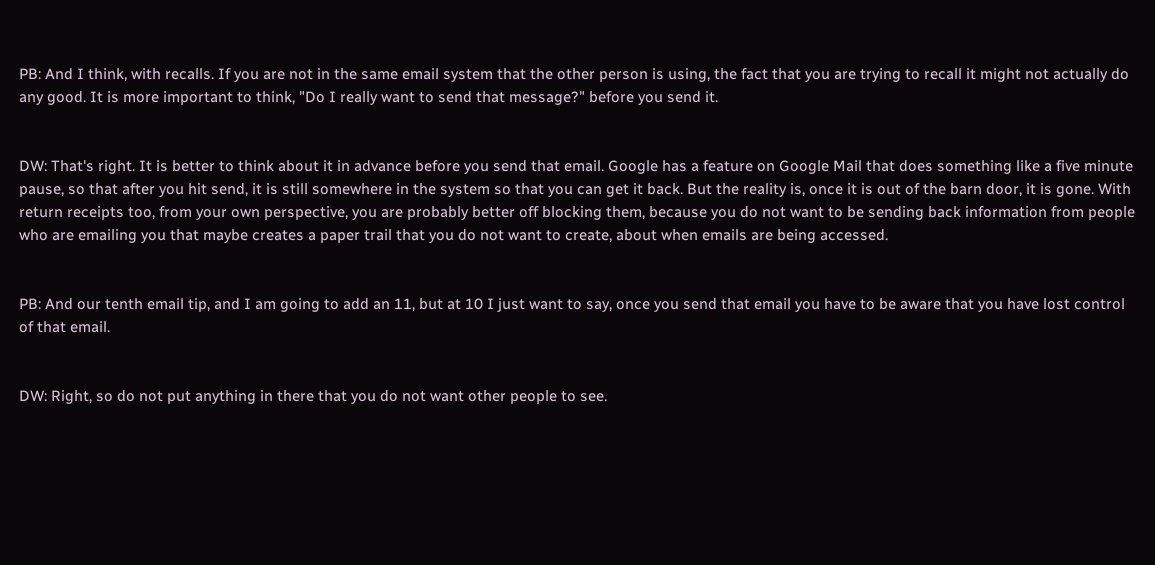PB: And I think, with recalls. If you are not in the same email system that the other person is using, the fact that you are trying to recall it might not actually do any good. It is more important to think, "Do I really want to send that message?" before you send it.


DW: That's right. It is better to think about it in advance before you send that email. Google has a feature on Google Mail that does something like a five minute pause, so that after you hit send, it is still somewhere in the system so that you can get it back. But the reality is, once it is out of the barn door, it is gone. With return receipts too, from your own perspective, you are probably better off blocking them, because you do not want to be sending back information from people who are emailing you that maybe creates a paper trail that you do not want to create, about when emails are being accessed.


PB: And our tenth email tip, and I am going to add an 11, but at 10 I just want to say, once you send that email you have to be aware that you have lost control of that email.


DW: Right, so do not put anything in there that you do not want other people to see.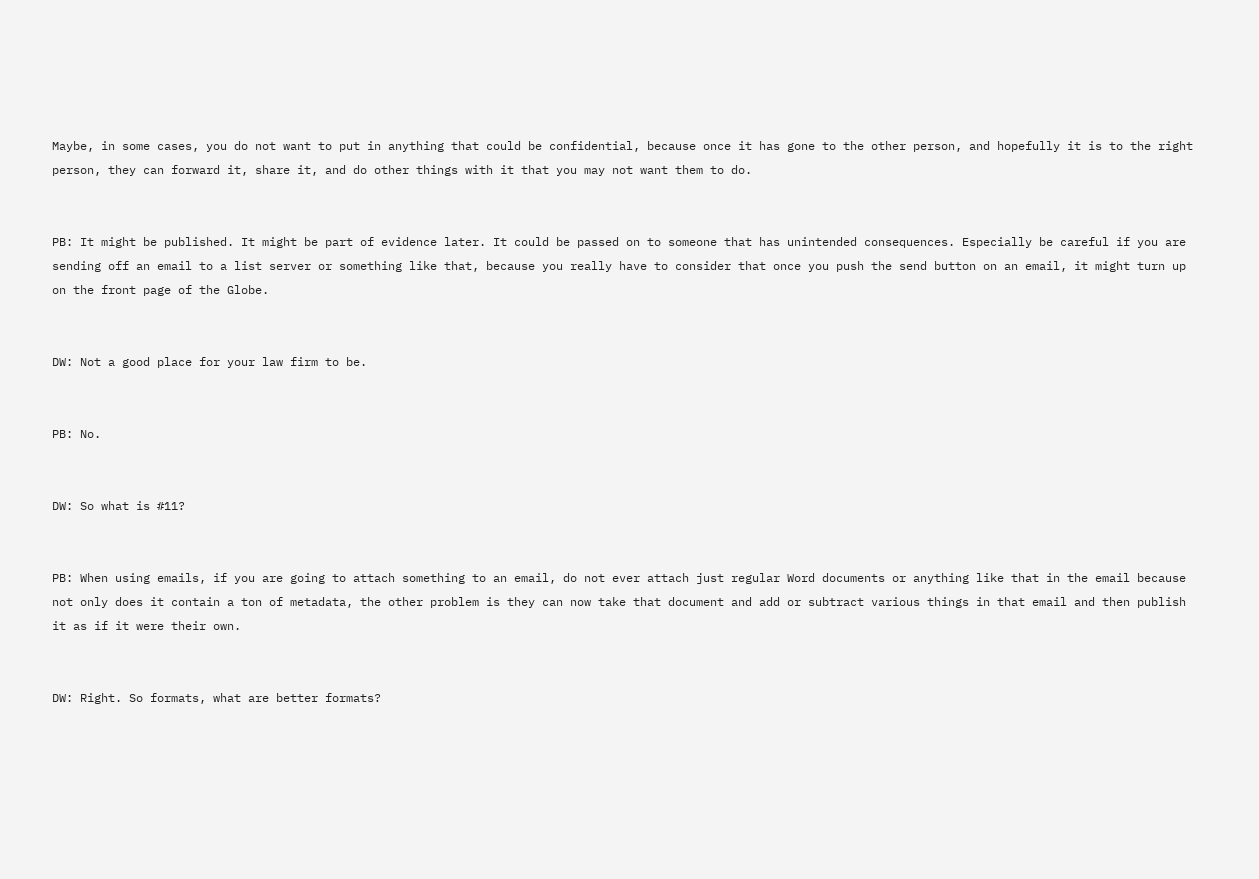Maybe, in some cases, you do not want to put in anything that could be confidential, because once it has gone to the other person, and hopefully it is to the right person, they can forward it, share it, and do other things with it that you may not want them to do.


PB: It might be published. It might be part of evidence later. It could be passed on to someone that has unintended consequences. Especially be careful if you are sending off an email to a list server or something like that, because you really have to consider that once you push the send button on an email, it might turn up on the front page of the Globe.


DW: Not a good place for your law firm to be.


PB: No.


DW: So what is #11?


PB: When using emails, if you are going to attach something to an email, do not ever attach just regular Word documents or anything like that in the email because not only does it contain a ton of metadata, the other problem is they can now take that document and add or subtract various things in that email and then publish it as if it were their own.


DW: Right. So formats, what are better formats?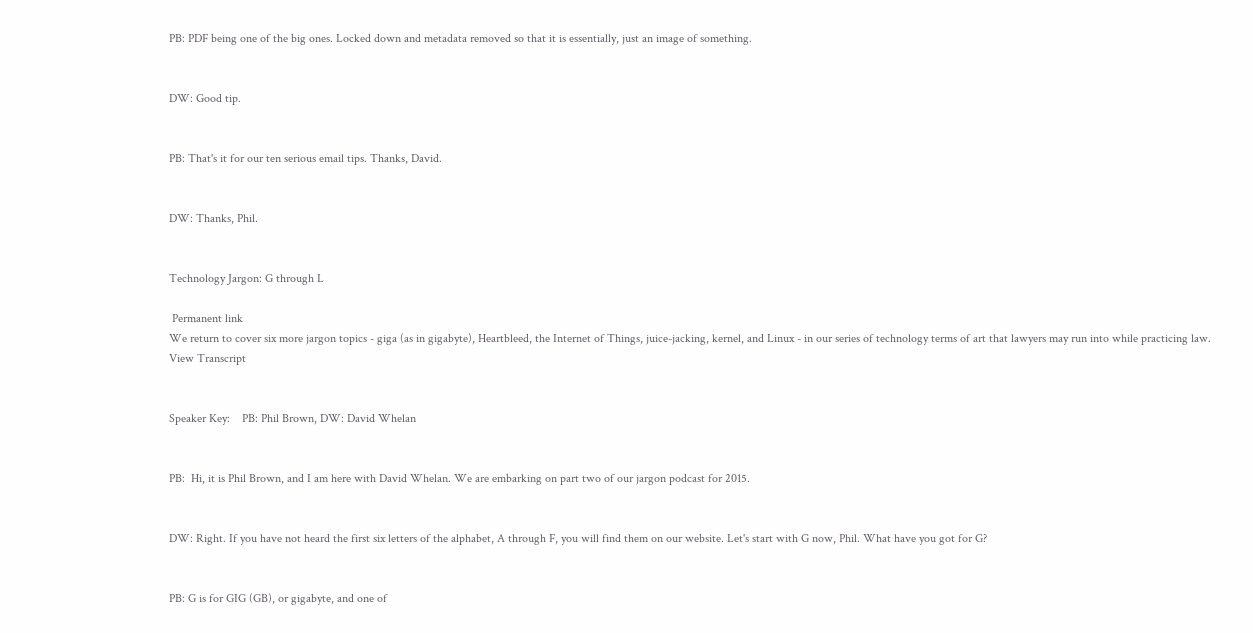PB: PDF being one of the big ones. Locked down and metadata removed so that it is essentially, just an image of something.


DW: Good tip.


PB: That's it for our ten serious email tips. Thanks, David.


DW: Thanks, Phil.


Technology Jargon: G through L

 Permanent link
We return to cover six more jargon topics - giga (as in gigabyte), Heartbleed, the Internet of Things, juice-jacking, kernel, and Linux - in our series of technology terms of art that lawyers may run into while practicing law.
View Transcript


Speaker Key:    PB: Phil Brown, DW: David Whelan


PB:  Hi, it is Phil Brown, and I am here with David Whelan. We are embarking on part two of our jargon podcast for 2015.


DW: Right. If you have not heard the first six letters of the alphabet, A through F, you will find them on our website. Let's start with G now, Phil. What have you got for G?


PB: G is for GIG (GB), or gigabyte, and one of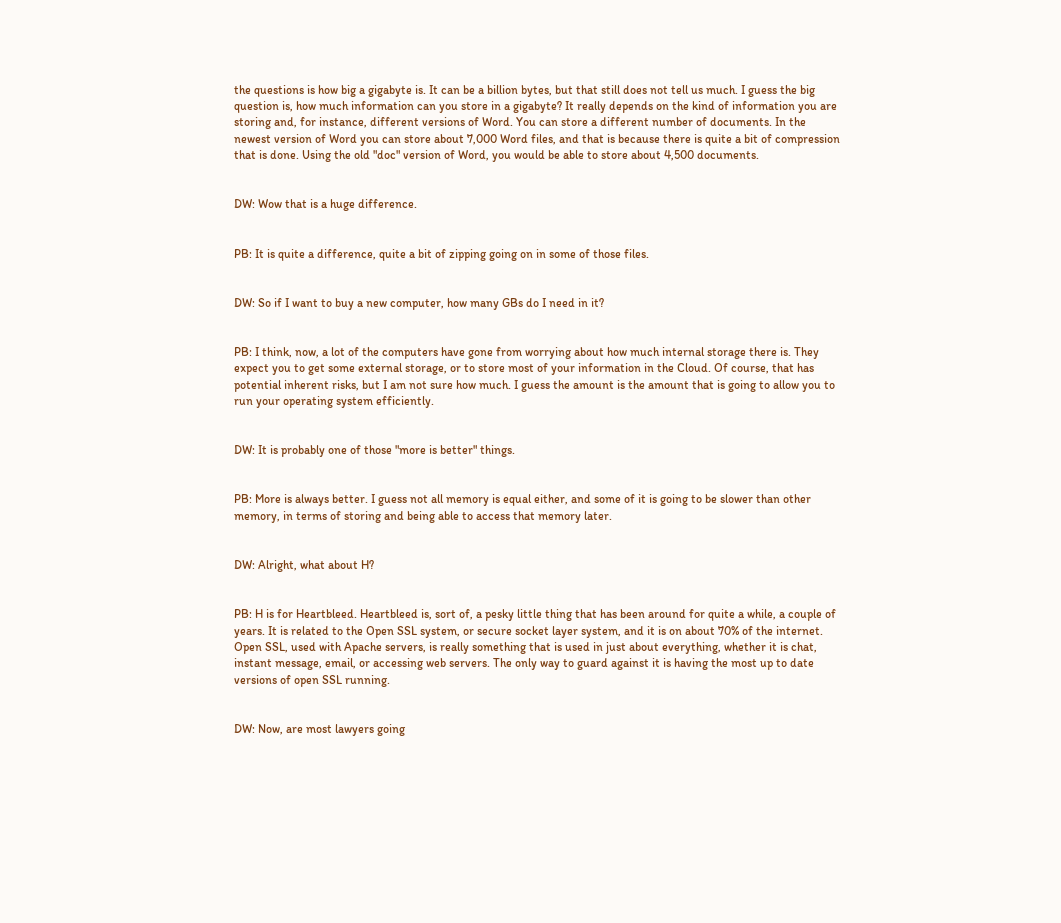the questions is how big a gigabyte is. It can be a billion bytes, but that still does not tell us much. I guess the big question is, how much information can you store in a gigabyte? It really depends on the kind of information you are storing and, for instance, different versions of Word. You can store a different number of documents. In the newest version of Word you can store about 7,000 Word files, and that is because there is quite a bit of compression that is done. Using the old "doc" version of Word, you would be able to store about 4,500 documents.


DW: Wow that is a huge difference.


PB: It is quite a difference, quite a bit of zipping going on in some of those files.


DW: So if I want to buy a new computer, how many GBs do I need in it?


PB: I think, now, a lot of the computers have gone from worrying about how much internal storage there is. They expect you to get some external storage, or to store most of your information in the Cloud. Of course, that has potential inherent risks, but I am not sure how much. I guess the amount is the amount that is going to allow you to run your operating system efficiently.


DW: It is probably one of those "more is better" things.


PB: More is always better. I guess not all memory is equal either, and some of it is going to be slower than other memory, in terms of storing and being able to access that memory later.


DW: Alright, what about H?


PB: H is for Heartbleed. Heartbleed is, sort of, a pesky little thing that has been around for quite a while, a couple of years. It is related to the Open SSL system, or secure socket layer system, and it is on about 70% of the internet. Open SSL, used with Apache servers, is really something that is used in just about everything, whether it is chat, instant message, email, or accessing web servers. The only way to guard against it is having the most up to date versions of open SSL running.


DW: Now, are most lawyers going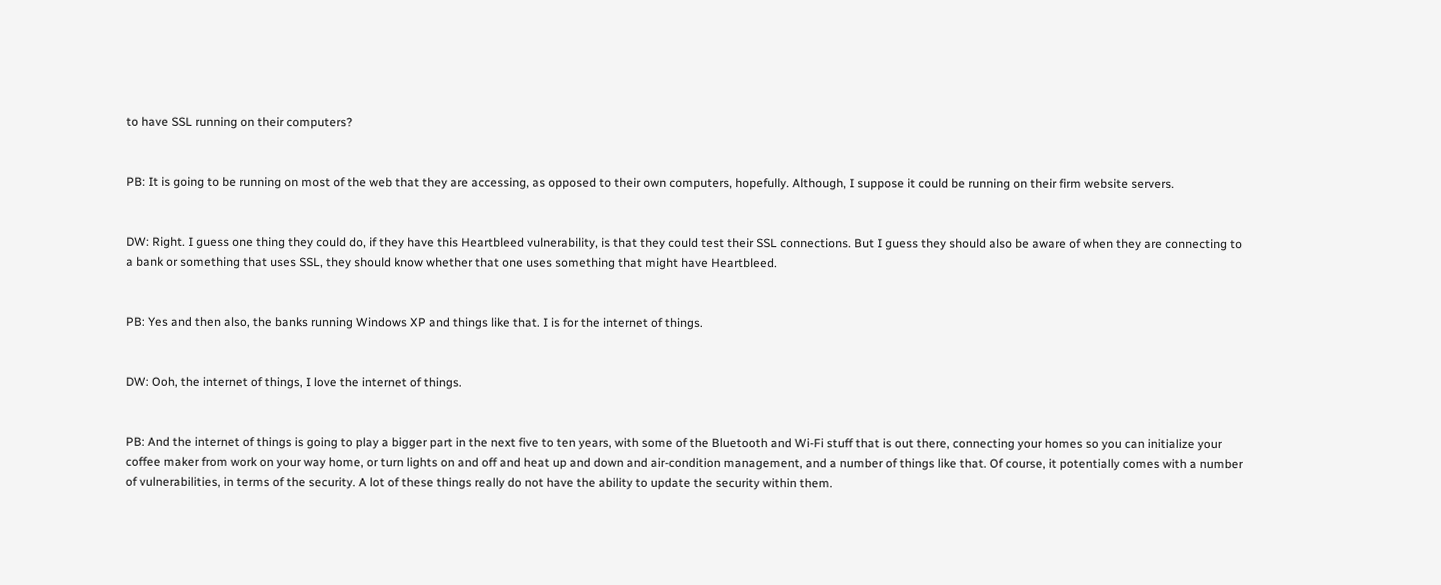to have SSL running on their computers?


PB: It is going to be running on most of the web that they are accessing, as opposed to their own computers, hopefully. Although, I suppose it could be running on their firm website servers.


DW: Right. I guess one thing they could do, if they have this Heartbleed vulnerability, is that they could test their SSL connections. But I guess they should also be aware of when they are connecting to a bank or something that uses SSL, they should know whether that one uses something that might have Heartbleed.


PB: Yes and then also, the banks running Windows XP and things like that. I is for the internet of things.


DW: Ooh, the internet of things, I love the internet of things.


PB: And the internet of things is going to play a bigger part in the next five to ten years, with some of the Bluetooth and Wi-Fi stuff that is out there, connecting your homes so you can initialize your coffee maker from work on your way home, or turn lights on and off and heat up and down and air-condition management, and a number of things like that. Of course, it potentially comes with a number of vulnerabilities, in terms of the security. A lot of these things really do not have the ability to update the security within them.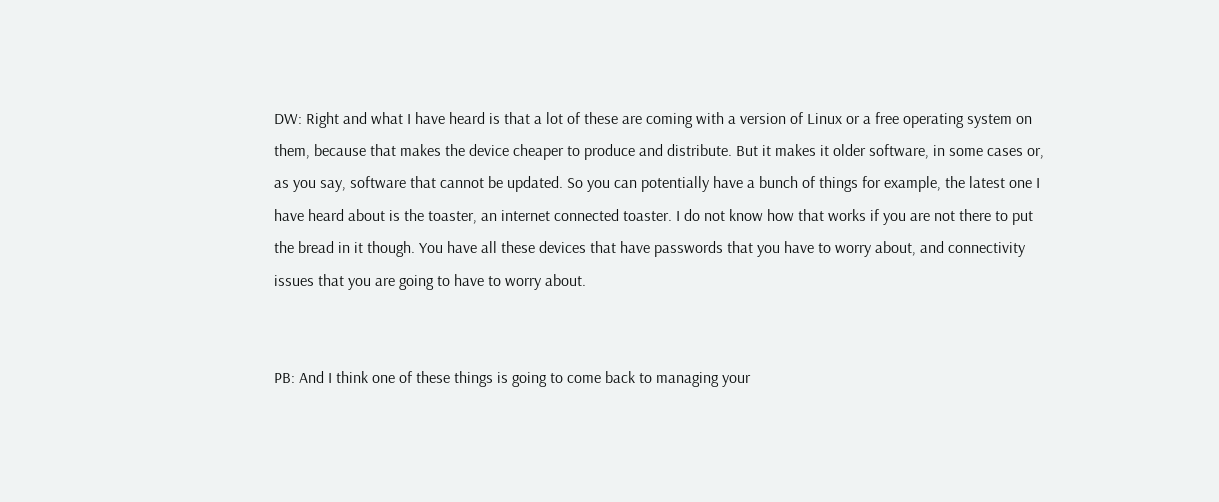DW: Right and what I have heard is that a lot of these are coming with a version of Linux or a free operating system on them, because that makes the device cheaper to produce and distribute. But it makes it older software, in some cases or, as you say, software that cannot be updated. So you can potentially have a bunch of things for example, the latest one I have heard about is the toaster, an internet connected toaster. I do not know how that works if you are not there to put the bread in it though. You have all these devices that have passwords that you have to worry about, and connectivity issues that you are going to have to worry about.


PB: And I think one of these things is going to come back to managing your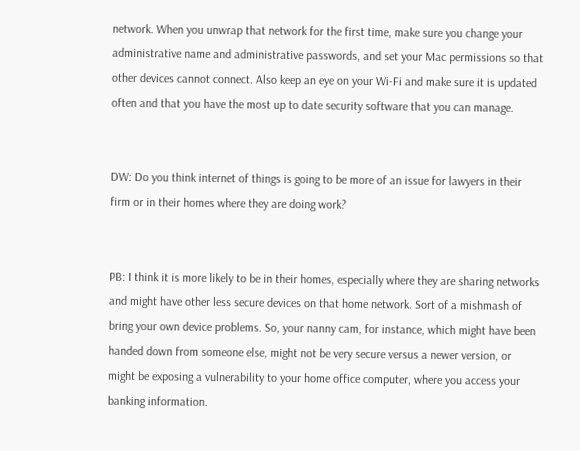network. When you unwrap that network for the first time, make sure you change your administrative name and administrative passwords, and set your Mac permissions so that other devices cannot connect. Also keep an eye on your Wi-Fi and make sure it is updated often and that you have the most up to date security software that you can manage.


DW: Do you think internet of things is going to be more of an issue for lawyers in their firm or in their homes where they are doing work?


PB: I think it is more likely to be in their homes, especially where they are sharing networks and might have other less secure devices on that home network. Sort of a mishmash of bring your own device problems. So, your nanny cam, for instance, which might have been handed down from someone else, might not be very secure versus a newer version, or might be exposing a vulnerability to your home office computer, where you access your banking information.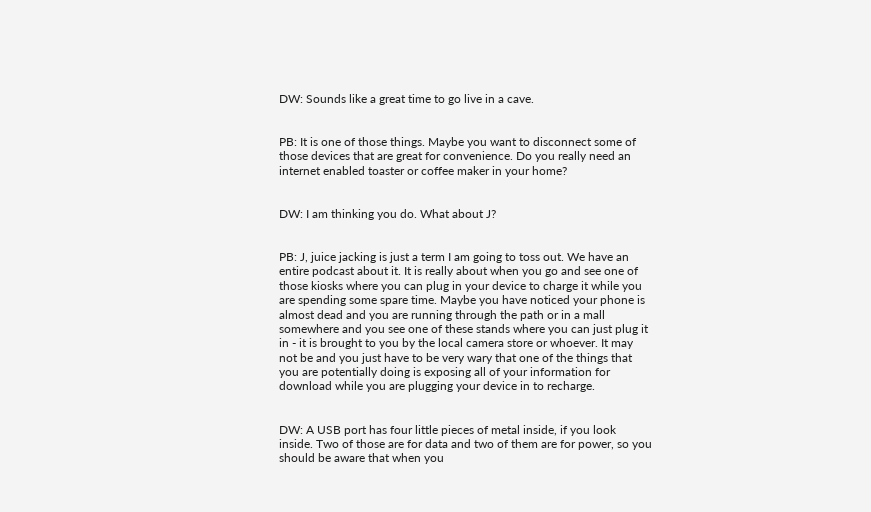DW: Sounds like a great time to go live in a cave.


PB: It is one of those things. Maybe you want to disconnect some of those devices that are great for convenience. Do you really need an internet enabled toaster or coffee maker in your home?


DW: I am thinking you do. What about J?


PB: J, juice jacking is just a term I am going to toss out. We have an entire podcast about it. It is really about when you go and see one of those kiosks where you can plug in your device to charge it while you are spending some spare time. Maybe you have noticed your phone is almost dead and you are running through the path or in a mall somewhere and you see one of these stands where you can just plug it in - it is brought to you by the local camera store or whoever. It may not be and you just have to be very wary that one of the things that you are potentially doing is exposing all of your information for download while you are plugging your device in to recharge.


DW: A USB port has four little pieces of metal inside, if you look inside. Two of those are for data and two of them are for power, so you should be aware that when you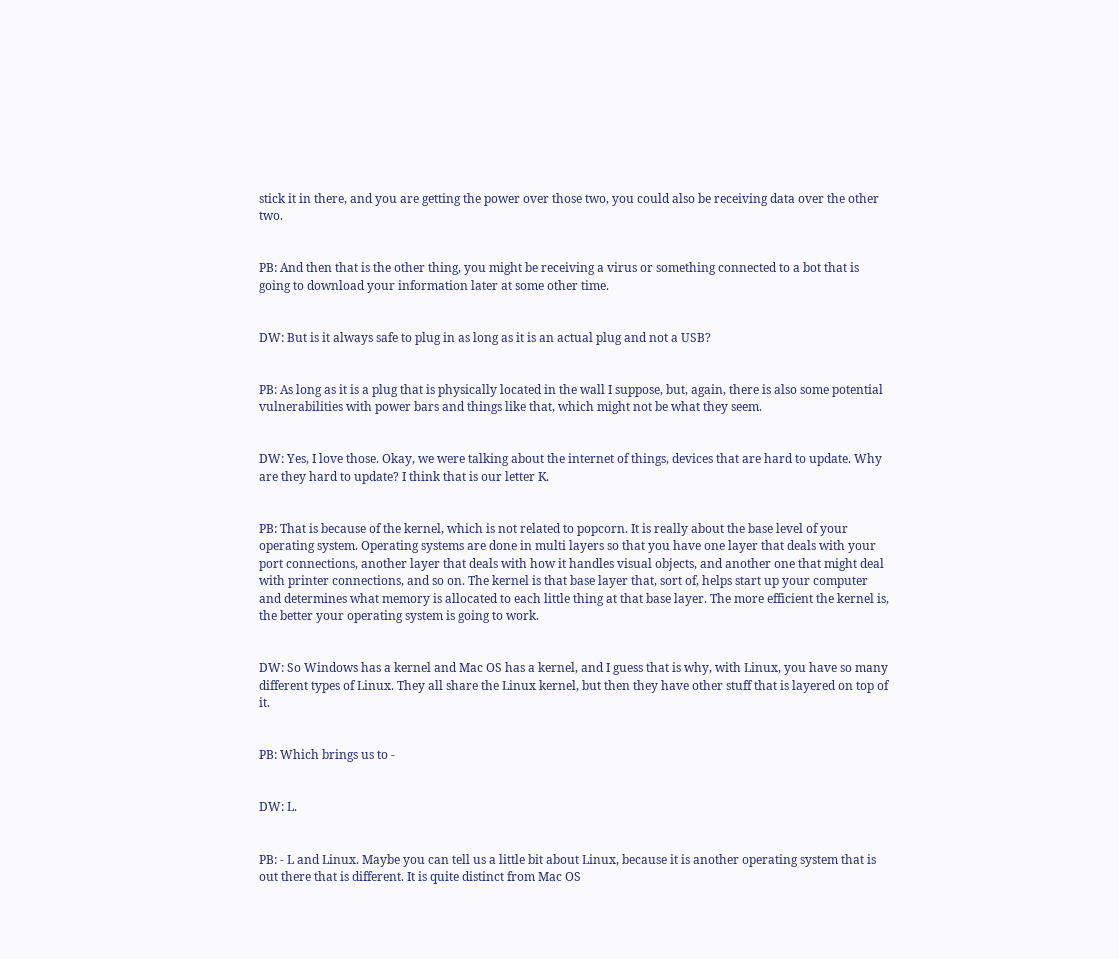stick it in there, and you are getting the power over those two, you could also be receiving data over the other two.


PB: And then that is the other thing, you might be receiving a virus or something connected to a bot that is going to download your information later at some other time.


DW: But is it always safe to plug in as long as it is an actual plug and not a USB?


PB: As long as it is a plug that is physically located in the wall I suppose, but, again, there is also some potential vulnerabilities with power bars and things like that, which might not be what they seem.


DW: Yes, I love those. Okay, we were talking about the internet of things, devices that are hard to update. Why are they hard to update? I think that is our letter K.


PB: That is because of the kernel, which is not related to popcorn. It is really about the base level of your operating system. Operating systems are done in multi layers so that you have one layer that deals with your port connections, another layer that deals with how it handles visual objects, and another one that might deal with printer connections, and so on. The kernel is that base layer that, sort of, helps start up your computer and determines what memory is allocated to each little thing at that base layer. The more efficient the kernel is, the better your operating system is going to work.


DW: So Windows has a kernel and Mac OS has a kernel, and I guess that is why, with Linux, you have so many different types of Linux. They all share the Linux kernel, but then they have other stuff that is layered on top of it.


PB: Which brings us to -


DW: L.


PB: - L and Linux. Maybe you can tell us a little bit about Linux, because it is another operating system that is out there that is different. It is quite distinct from Mac OS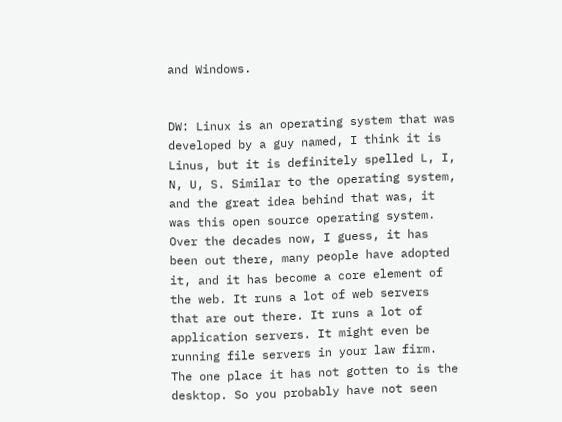and Windows.


DW: Linux is an operating system that was developed by a guy named, I think it is Linus, but it is definitely spelled L, I, N, U, S. Similar to the operating system, and the great idea behind that was, it was this open source operating system. Over the decades now, I guess, it has been out there, many people have adopted it, and it has become a core element of the web. It runs a lot of web servers that are out there. It runs a lot of application servers. It might even be running file servers in your law firm. The one place it has not gotten to is the desktop. So you probably have not seen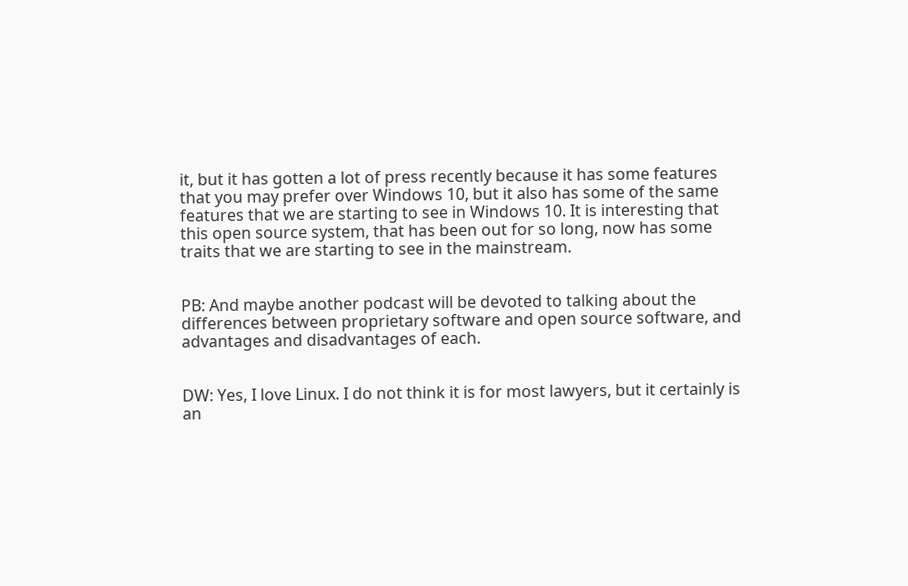it, but it has gotten a lot of press recently because it has some features that you may prefer over Windows 10, but it also has some of the same features that we are starting to see in Windows 10. It is interesting that this open source system, that has been out for so long, now has some traits that we are starting to see in the mainstream.


PB: And maybe another podcast will be devoted to talking about the differences between proprietary software and open source software, and advantages and disadvantages of each.


DW: Yes, I love Linux. I do not think it is for most lawyers, but it certainly is an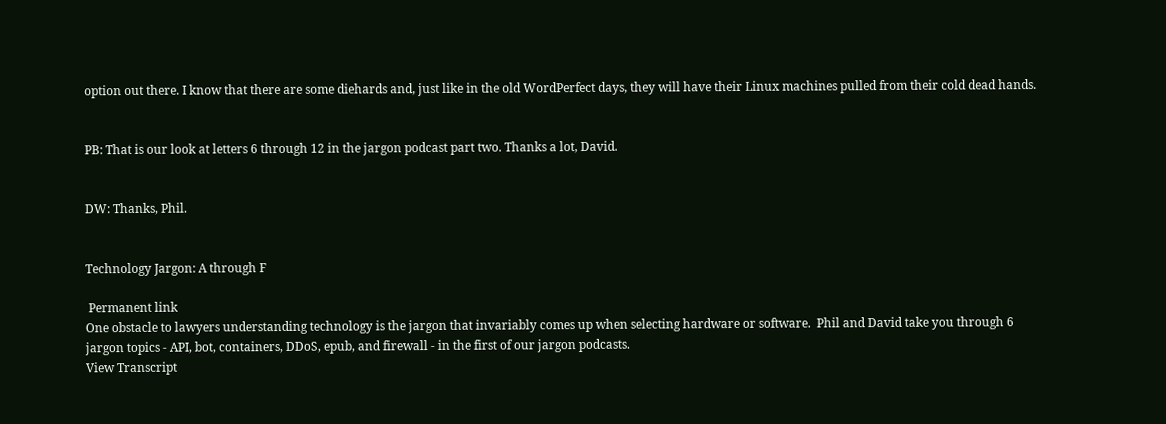option out there. I know that there are some diehards and, just like in the old WordPerfect days, they will have their Linux machines pulled from their cold dead hands.


PB: That is our look at letters 6 through 12 in the jargon podcast part two. Thanks a lot, David.


DW: Thanks, Phil.


Technology Jargon: A through F

 Permanent link
One obstacle to lawyers understanding technology is the jargon that invariably comes up when selecting hardware or software.  Phil and David take you through 6 jargon topics - API, bot, containers, DDoS, epub, and firewall - in the first of our jargon podcasts.
View Transcript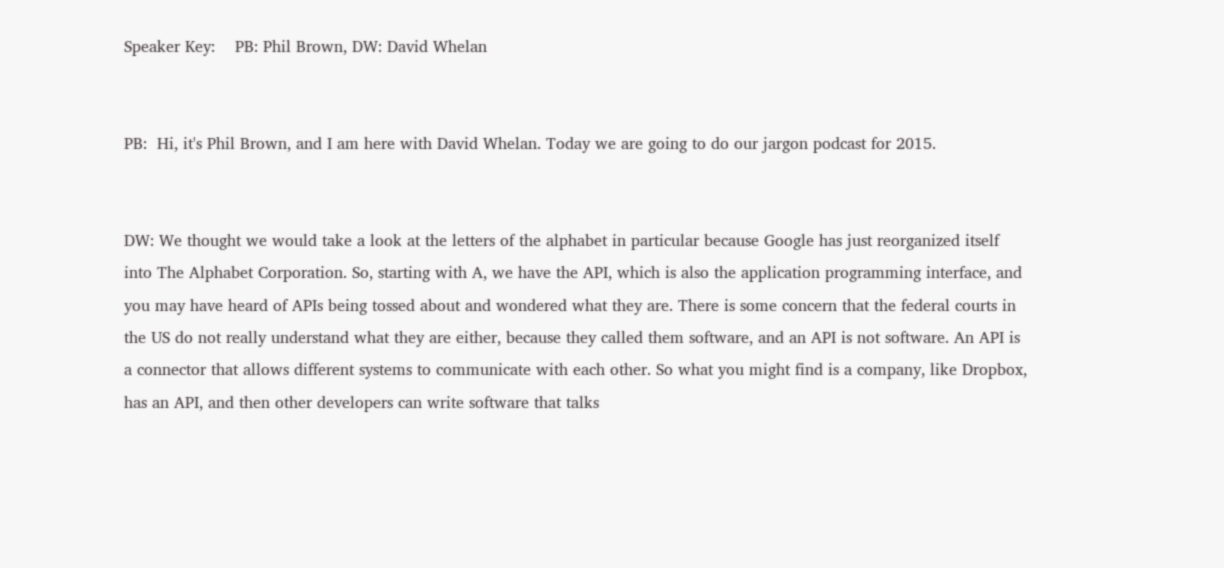Speaker Key:    PB: Phil Brown, DW: David Whelan


PB:  Hi, it's Phil Brown, and I am here with David Whelan. Today we are going to do our jargon podcast for 2015.


DW: We thought we would take a look at the letters of the alphabet in particular because Google has just reorganized itself into The Alphabet Corporation. So, starting with A, we have the API, which is also the application programming interface, and you may have heard of APIs being tossed about and wondered what they are. There is some concern that the federal courts in the US do not really understand what they are either, because they called them software, and an API is not software. An API is a connector that allows different systems to communicate with each other. So what you might find is a company, like Dropbox, has an API, and then other developers can write software that talks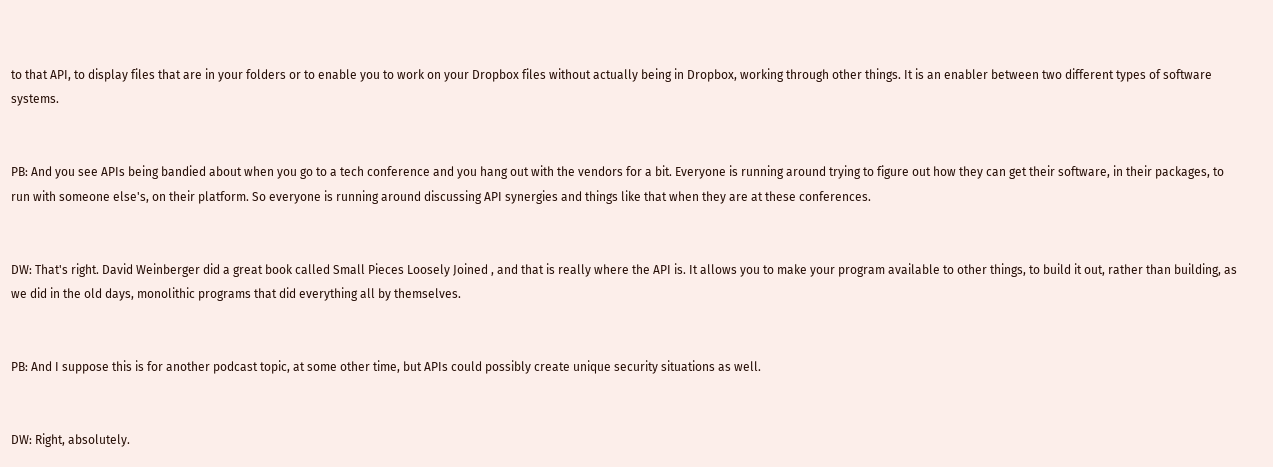to that API, to display files that are in your folders or to enable you to work on your Dropbox files without actually being in Dropbox, working through other things. It is an enabler between two different types of software systems.


PB: And you see APIs being bandied about when you go to a tech conference and you hang out with the vendors for a bit. Everyone is running around trying to figure out how they can get their software, in their packages, to run with someone else's, on their platform. So everyone is running around discussing API synergies and things like that when they are at these conferences.


DW: That's right. David Weinberger did a great book called Small Pieces Loosely Joined , and that is really where the API is. It allows you to make your program available to other things, to build it out, rather than building, as we did in the old days, monolithic programs that did everything all by themselves.


PB: And I suppose this is for another podcast topic, at some other time, but APIs could possibly create unique security situations as well.


DW: Right, absolutely.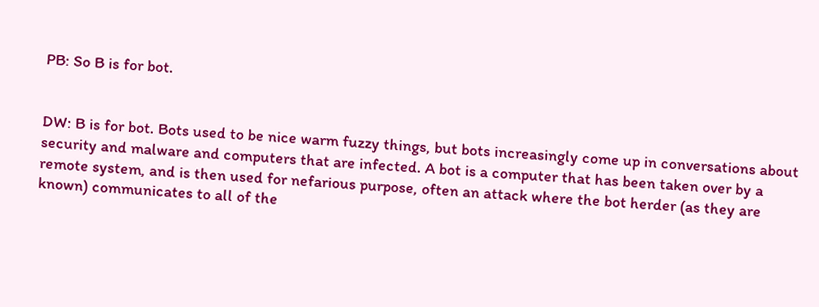PB: So B is for bot.


DW: B is for bot. Bots used to be nice warm fuzzy things, but bots increasingly come up in conversations about security and malware and computers that are infected. A bot is a computer that has been taken over by a remote system, and is then used for nefarious purpose, often an attack where the bot herder (as they are known) communicates to all of the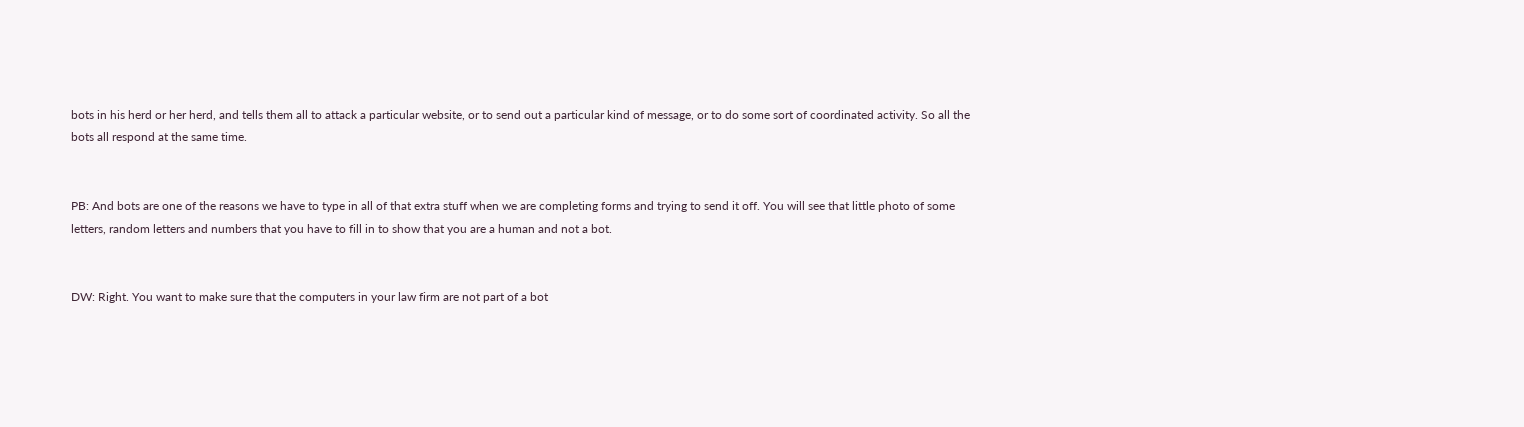bots in his herd or her herd, and tells them all to attack a particular website, or to send out a particular kind of message, or to do some sort of coordinated activity. So all the bots all respond at the same time.


PB: And bots are one of the reasons we have to type in all of that extra stuff when we are completing forms and trying to send it off. You will see that little photo of some letters, random letters and numbers that you have to fill in to show that you are a human and not a bot.


DW: Right. You want to make sure that the computers in your law firm are not part of a bot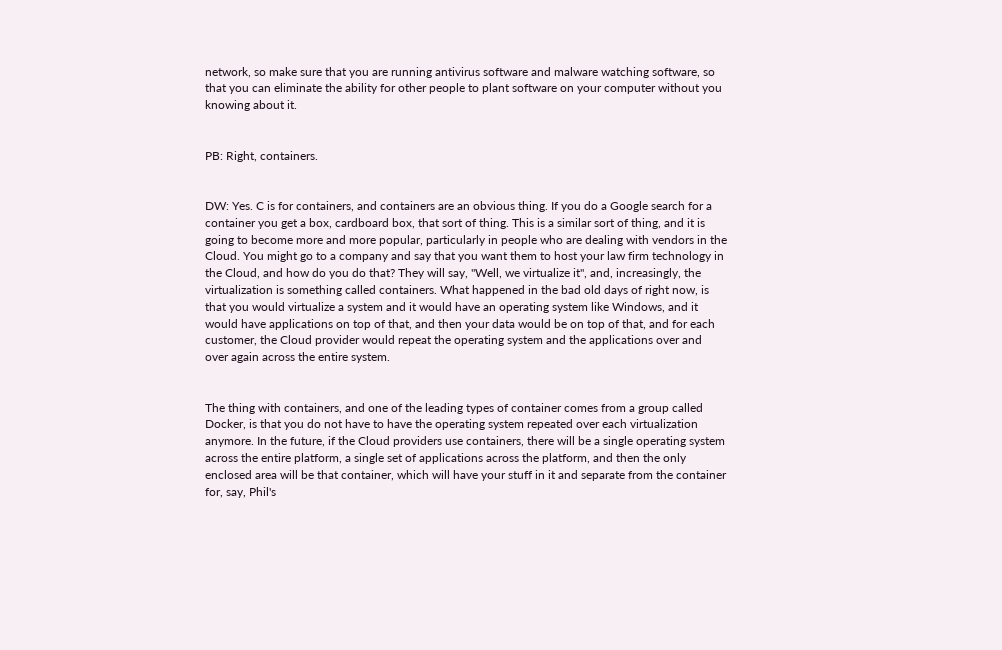network, so make sure that you are running antivirus software and malware watching software, so that you can eliminate the ability for other people to plant software on your computer without you knowing about it.


PB: Right, containers.


DW: Yes. C is for containers, and containers are an obvious thing. If you do a Google search for a container you get a box, cardboard box, that sort of thing. This is a similar sort of thing, and it is going to become more and more popular, particularly in people who are dealing with vendors in the Cloud. You might go to a company and say that you want them to host your law firm technology in the Cloud, and how do you do that? They will say, "Well, we virtualize it", and, increasingly, the virtualization is something called containers. What happened in the bad old days of right now, is that you would virtualize a system and it would have an operating system like Windows, and it would have applications on top of that, and then your data would be on top of that, and for each customer, the Cloud provider would repeat the operating system and the applications over and over again across the entire system.


The thing with containers, and one of the leading types of container comes from a group called Docker, is that you do not have to have the operating system repeated over each virtualization anymore. In the future, if the Cloud providers use containers, there will be a single operating system across the entire platform, a single set of applications across the platform, and then the only enclosed area will be that container, which will have your stuff in it and separate from the container for, say, Phil's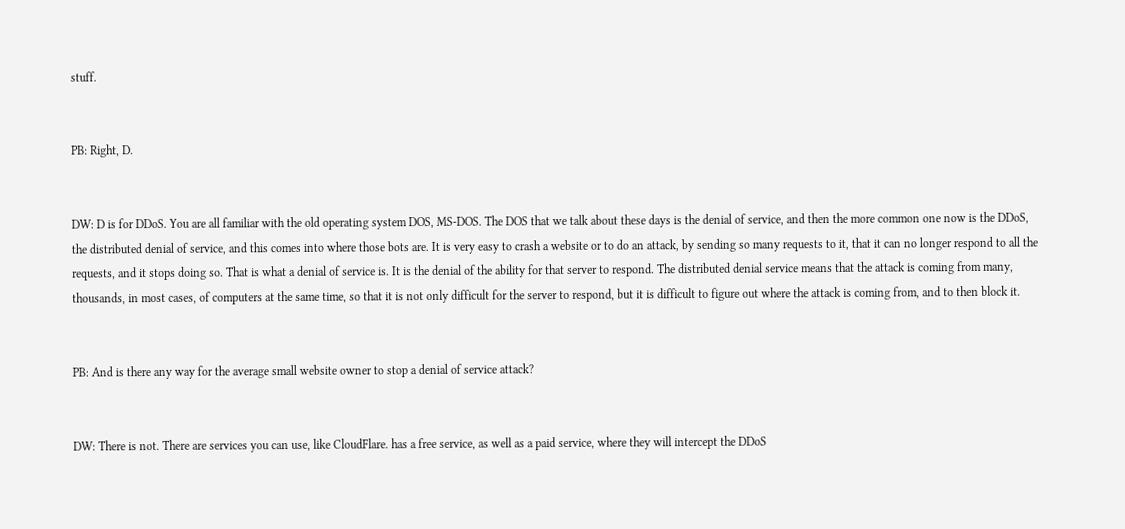stuff.


PB: Right, D.


DW: D is for DDoS. You are all familiar with the old operating system DOS, MS-DOS. The DOS that we talk about these days is the denial of service, and then the more common one now is the DDoS, the distributed denial of service, and this comes into where those bots are. It is very easy to crash a website or to do an attack, by sending so many requests to it, that it can no longer respond to all the requests, and it stops doing so. That is what a denial of service is. It is the denial of the ability for that server to respond. The distributed denial service means that the attack is coming from many, thousands, in most cases, of computers at the same time, so that it is not only difficult for the server to respond, but it is difficult to figure out where the attack is coming from, and to then block it.


PB: And is there any way for the average small website owner to stop a denial of service attack?


DW: There is not. There are services you can use, like CloudFlare. has a free service, as well as a paid service, where they will intercept the DDoS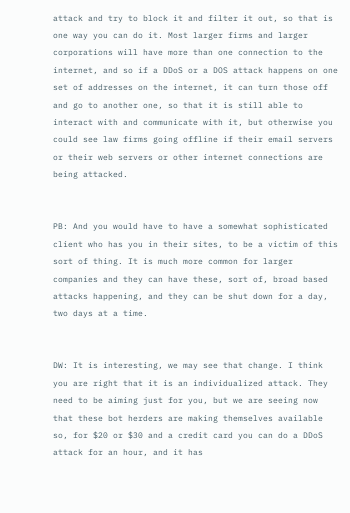attack and try to block it and filter it out, so that is one way you can do it. Most larger firms and larger corporations will have more than one connection to the internet, and so if a DDoS or a DOS attack happens on one set of addresses on the internet, it can turn those off and go to another one, so that it is still able to interact with and communicate with it, but otherwise you could see law firms going offline if their email servers or their web servers or other internet connections are being attacked.


PB: And you would have to have a somewhat sophisticated client who has you in their sites, to be a victim of this sort of thing. It is much more common for larger companies and they can have these, sort of, broad based attacks happening, and they can be shut down for a day, two days at a time.


DW: It is interesting, we may see that change. I think you are right that it is an individualized attack. They need to be aiming just for you, but we are seeing now that these bot herders are making themselves available so, for $20 or $30 and a credit card you can do a DDoS attack for an hour, and it has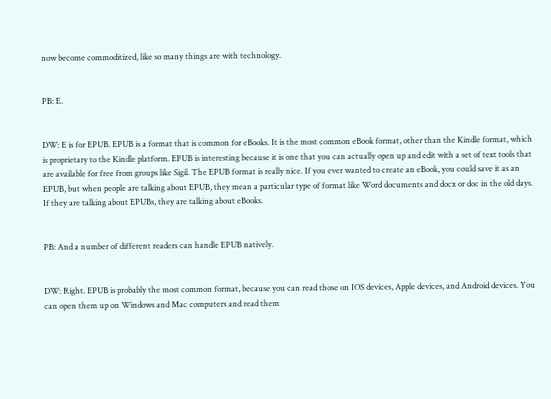now become commoditized, like so many things are with technology.


PB: E.


DW: E is for EPUB. EPUB is a format that is common for eBooks. It is the most common eBook format, other than the Kindle format, which is proprietary to the Kindle platform. EPUB is interesting because it is one that you can actually open up and edit with a set of text tools that are available for free from groups like Sigil. The EPUB format is really nice. If you ever wanted to create an eBook, you could save it as an EPUB, but when people are talking about EPUB, they mean a particular type of format like Word documents and docx or doc in the old days. If they are talking about EPUBs, they are talking about eBooks.


PB: And a number of different readers can handle EPUB natively.


DW: Right. EPUB is probably the most common format, because you can read those on IOS devices, Apple devices, and Android devices. You can open them up on Windows and Mac computers and read them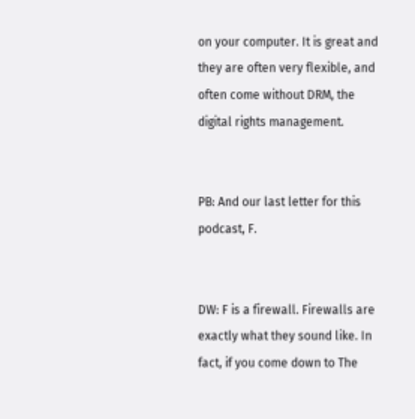on your computer. It is great and they are often very flexible, and often come without DRM, the digital rights management.


PB: And our last letter for this podcast, F.


DW: F is a firewall. Firewalls are exactly what they sound like. In fact, if you come down to The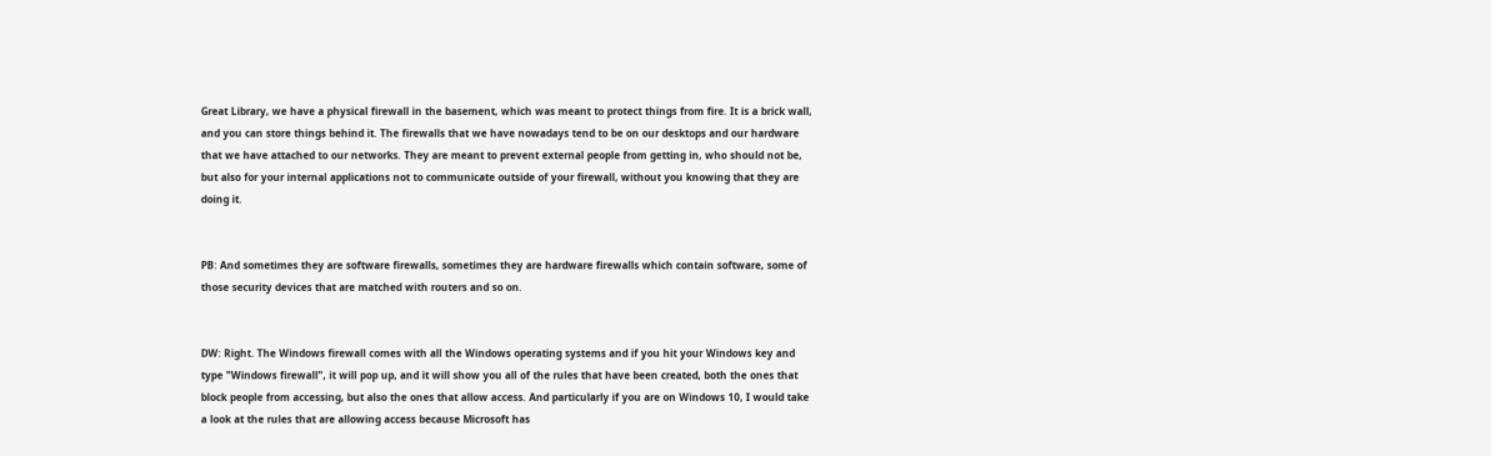Great Library, we have a physical firewall in the basement, which was meant to protect things from fire. It is a brick wall, and you can store things behind it. The firewalls that we have nowadays tend to be on our desktops and our hardware that we have attached to our networks. They are meant to prevent external people from getting in, who should not be, but also for your internal applications not to communicate outside of your firewall, without you knowing that they are doing it.


PB: And sometimes they are software firewalls, sometimes they are hardware firewalls which contain software, some of those security devices that are matched with routers and so on.


DW: Right. The Windows firewall comes with all the Windows operating systems and if you hit your Windows key and type "Windows firewall", it will pop up, and it will show you all of the rules that have been created, both the ones that block people from accessing, but also the ones that allow access. And particularly if you are on Windows 10, I would take a look at the rules that are allowing access because Microsoft has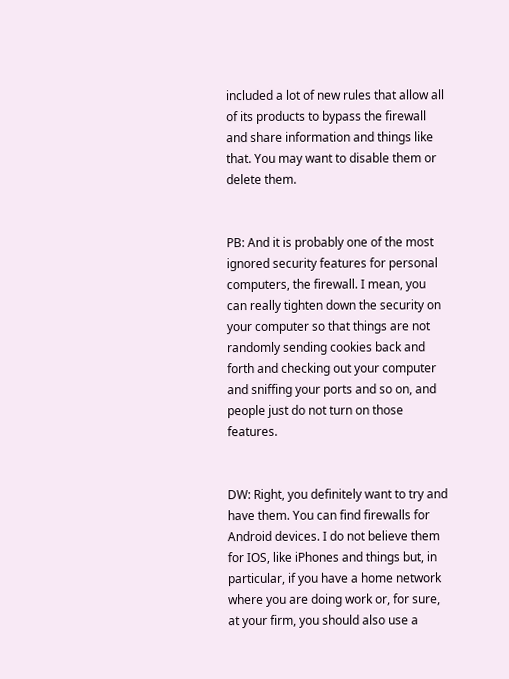included a lot of new rules that allow all of its products to bypass the firewall and share information and things like that. You may want to disable them or delete them.


PB: And it is probably one of the most ignored security features for personal computers, the firewall. I mean, you can really tighten down the security on your computer so that things are not randomly sending cookies back and forth and checking out your computer and sniffing your ports and so on, and people just do not turn on those features.


DW: Right, you definitely want to try and have them. You can find firewalls for Android devices. I do not believe them for IOS, like iPhones and things but, in particular, if you have a home network where you are doing work or, for sure, at your firm, you should also use a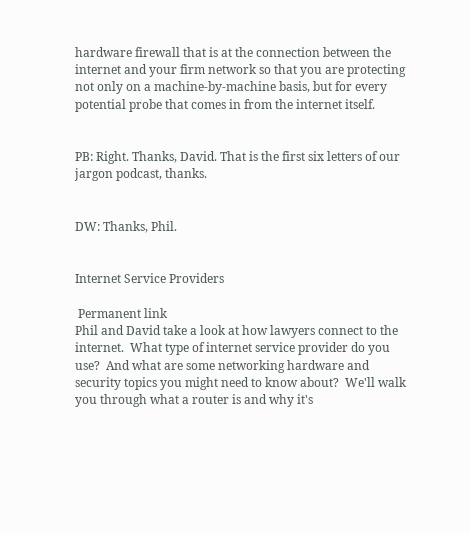hardware firewall that is at the connection between the internet and your firm network so that you are protecting not only on a machine-by-machine basis, but for every potential probe that comes in from the internet itself.


PB: Right. Thanks, David. That is the first six letters of our jargon podcast, thanks.


DW: Thanks, Phil.


Internet Service Providers

 Permanent link
Phil and David take a look at how lawyers connect to the internet.  What type of internet service provider do you use?  And what are some networking hardware and security topics you might need to know about?  We'll walk you through what a router is and why it's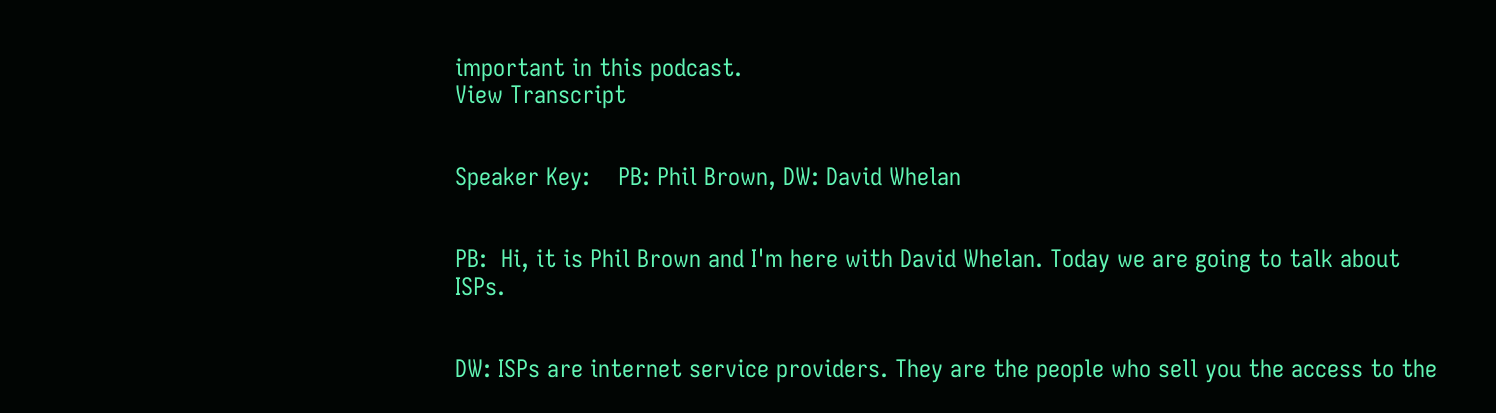important in this podcast.
View Transcript


Speaker Key:    PB: Phil Brown, DW: David Whelan


PB:  Hi, it is Phil Brown and I'm here with David Whelan. Today we are going to talk about ISPs.


DW: ISPs are internet service providers. They are the people who sell you the access to the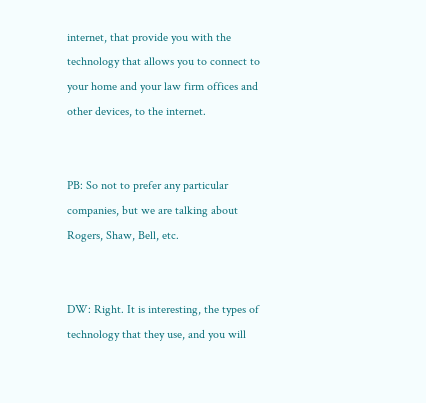internet, that provide you with the technology that allows you to connect to your home and your law firm offices and other devices, to the internet.


PB: So not to prefer any particular companies, but we are talking about Rogers, Shaw, Bell, etc.


DW: Right. It is interesting, the types of technology that they use, and you will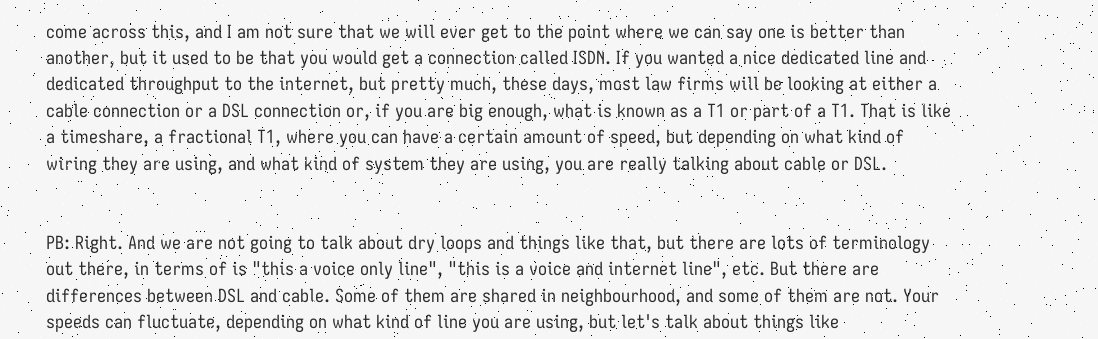come across this, and I am not sure that we will ever get to the point where we can say one is better than another, but it used to be that you would get a connection called ISDN. If you wanted a nice dedicated line and dedicated throughput to the internet, but pretty much, these days, most law firms will be looking at either a cable connection or a DSL connection or, if you are big enough, what is known as a T1 or part of a T1. That is like a timeshare, a fractional T1, where you can have a certain amount of speed, but depending on what kind of wiring they are using, and what kind of system they are using, you are really talking about cable or DSL.


PB: Right. And we are not going to talk about dry loops and things like that, but there are lots of terminology out there, in terms of is "this a voice only line", "this is a voice and internet line", etc. But there are differences between DSL and cable. Some of them are shared in neighbourhood, and some of them are not. Your speeds can fluctuate, depending on what kind of line you are using, but let's talk about things like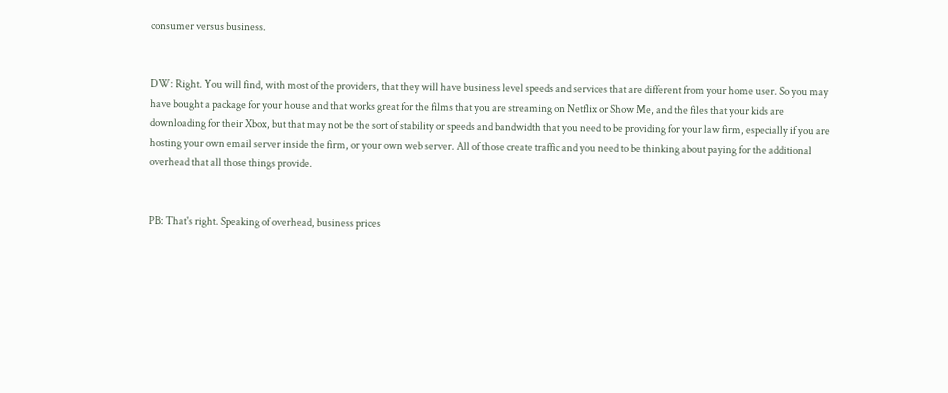consumer versus business.


DW: Right. You will find, with most of the providers, that they will have business level speeds and services that are different from your home user. So you may have bought a package for your house and that works great for the films that you are streaming on Netflix or Show Me, and the files that your kids are downloading for their Xbox, but that may not be the sort of stability or speeds and bandwidth that you need to be providing for your law firm, especially if you are hosting your own email server inside the firm, or your own web server. All of those create traffic and you need to be thinking about paying for the additional overhead that all those things provide.


PB: That's right. Speaking of overhead, business prices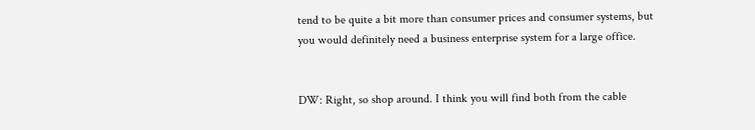tend to be quite a bit more than consumer prices and consumer systems, but you would definitely need a business enterprise system for a large office.


DW: Right, so shop around. I think you will find both from the cable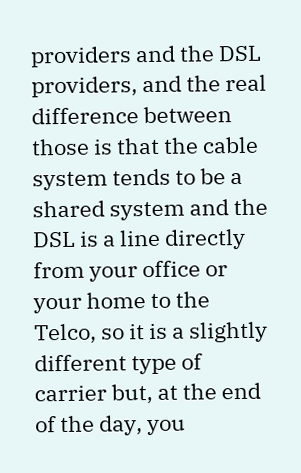providers and the DSL providers, and the real difference between those is that the cable system tends to be a shared system and the DSL is a line directly from your office or your home to the Telco, so it is a slightly different type of carrier but, at the end of the day, you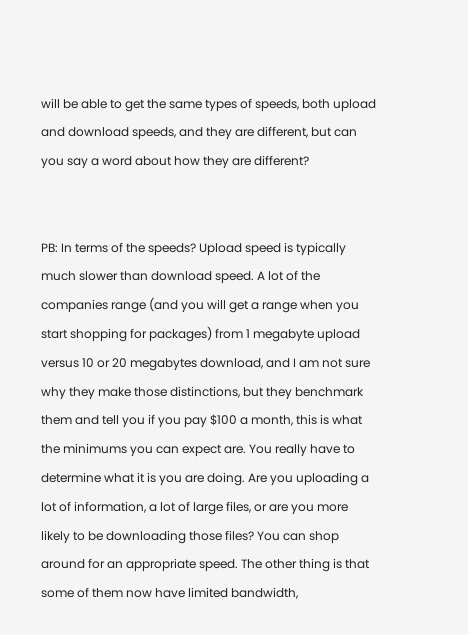will be able to get the same types of speeds, both upload and download speeds, and they are different, but can you say a word about how they are different?


PB: In terms of the speeds? Upload speed is typically much slower than download speed. A lot of the companies range (and you will get a range when you start shopping for packages) from 1 megabyte upload versus 10 or 20 megabytes download, and I am not sure why they make those distinctions, but they benchmark them and tell you if you pay $100 a month, this is what the minimums you can expect are. You really have to determine what it is you are doing. Are you uploading a lot of information, a lot of large files, or are you more likely to be downloading those files? You can shop around for an appropriate speed. The other thing is that some of them now have limited bandwidth,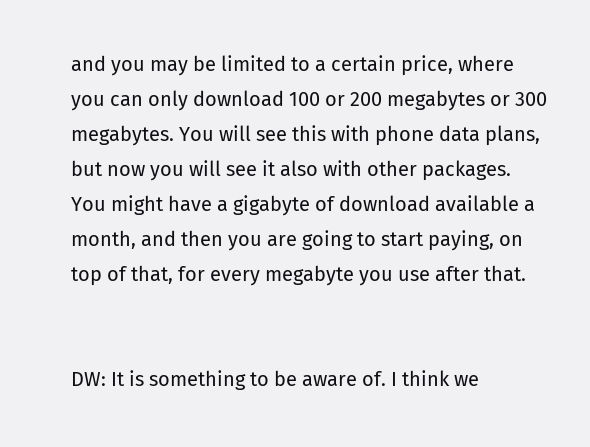and you may be limited to a certain price, where you can only download 100 or 200 megabytes or 300 megabytes. You will see this with phone data plans, but now you will see it also with other packages. You might have a gigabyte of download available a month, and then you are going to start paying, on top of that, for every megabyte you use after that.


DW: It is something to be aware of. I think we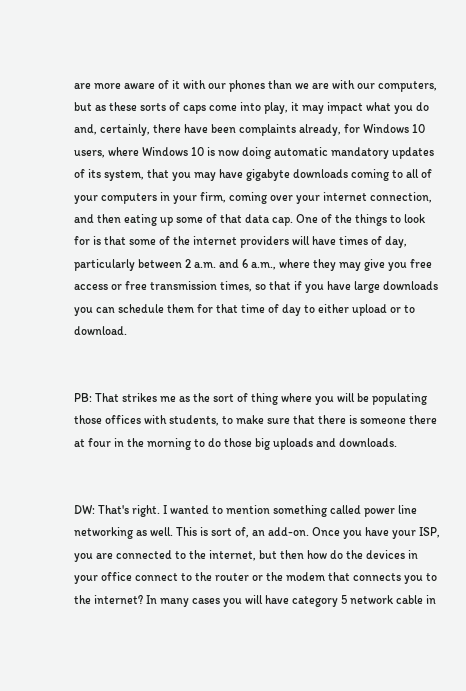are more aware of it with our phones than we are with our computers, but as these sorts of caps come into play, it may impact what you do and, certainly, there have been complaints already, for Windows 10 users, where Windows 10 is now doing automatic mandatory updates of its system, that you may have gigabyte downloads coming to all of your computers in your firm, coming over your internet connection, and then eating up some of that data cap. One of the things to look for is that some of the internet providers will have times of day, particularly between 2 a.m. and 6 a.m., where they may give you free access or free transmission times, so that if you have large downloads you can schedule them for that time of day to either upload or to download.


PB: That strikes me as the sort of thing where you will be populating those offices with students, to make sure that there is someone there at four in the morning to do those big uploads and downloads.


DW: That's right. I wanted to mention something called power line networking as well. This is sort of, an add-on. Once you have your ISP, you are connected to the internet, but then how do the devices in your office connect to the router or the modem that connects you to the internet? In many cases you will have category 5 network cable in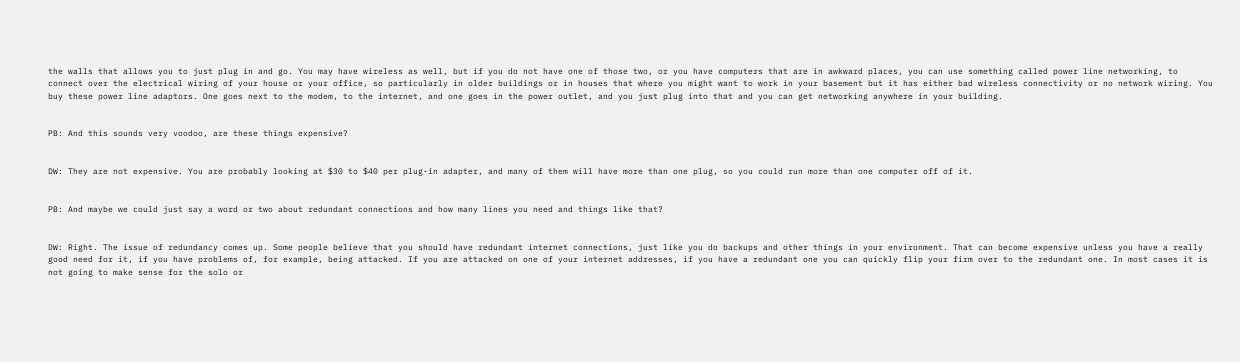the walls that allows you to just plug in and go. You may have wireless as well, but if you do not have one of those two, or you have computers that are in awkward places, you can use something called power line networking, to connect over the electrical wiring of your house or your office, so particularly in older buildings or in houses that where you might want to work in your basement but it has either bad wireless connectivity or no network wiring. You buy these power line adaptors. One goes next to the modem, to the internet, and one goes in the power outlet, and you just plug into that and you can get networking anywhere in your building.


PB: And this sounds very voodoo, are these things expensive?


DW: They are not expensive. You are probably looking at $30 to $40 per plug-in adapter, and many of them will have more than one plug, so you could run more than one computer off of it.


PB: And maybe we could just say a word or two about redundant connections and how many lines you need and things like that?


DW: Right. The issue of redundancy comes up. Some people believe that you should have redundant internet connections, just like you do backups and other things in your environment. That can become expensive unless you have a really good need for it, if you have problems of, for example, being attacked. If you are attacked on one of your internet addresses, if you have a redundant one you can quickly flip your firm over to the redundant one. In most cases it is not going to make sense for the solo or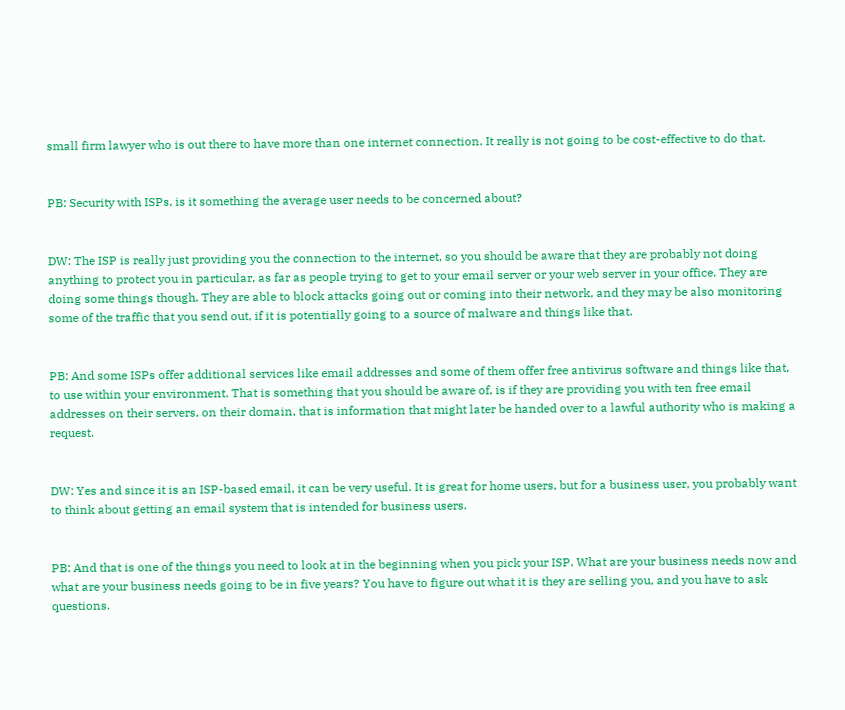small firm lawyer who is out there to have more than one internet connection. It really is not going to be cost-effective to do that.


PB: Security with ISPs, is it something the average user needs to be concerned about?


DW: The ISP is really just providing you the connection to the internet, so you should be aware that they are probably not doing anything to protect you in particular, as far as people trying to get to your email server or your web server in your office. They are doing some things though. They are able to block attacks going out or coming into their network, and they may be also monitoring some of the traffic that you send out, if it is potentially going to a source of malware and things like that.


PB: And some ISPs offer additional services like email addresses and some of them offer free antivirus software and things like that, to use within your environment. That is something that you should be aware of, is if they are providing you with ten free email addresses on their servers, on their domain, that is information that might later be handed over to a lawful authority who is making a request.


DW: Yes and since it is an ISP-based email, it can be very useful. It is great for home users, but for a business user, you probably want to think about getting an email system that is intended for business users.


PB: And that is one of the things you need to look at in the beginning when you pick your ISP. What are your business needs now and what are your business needs going to be in five years? You have to figure out what it is they are selling you, and you have to ask questions.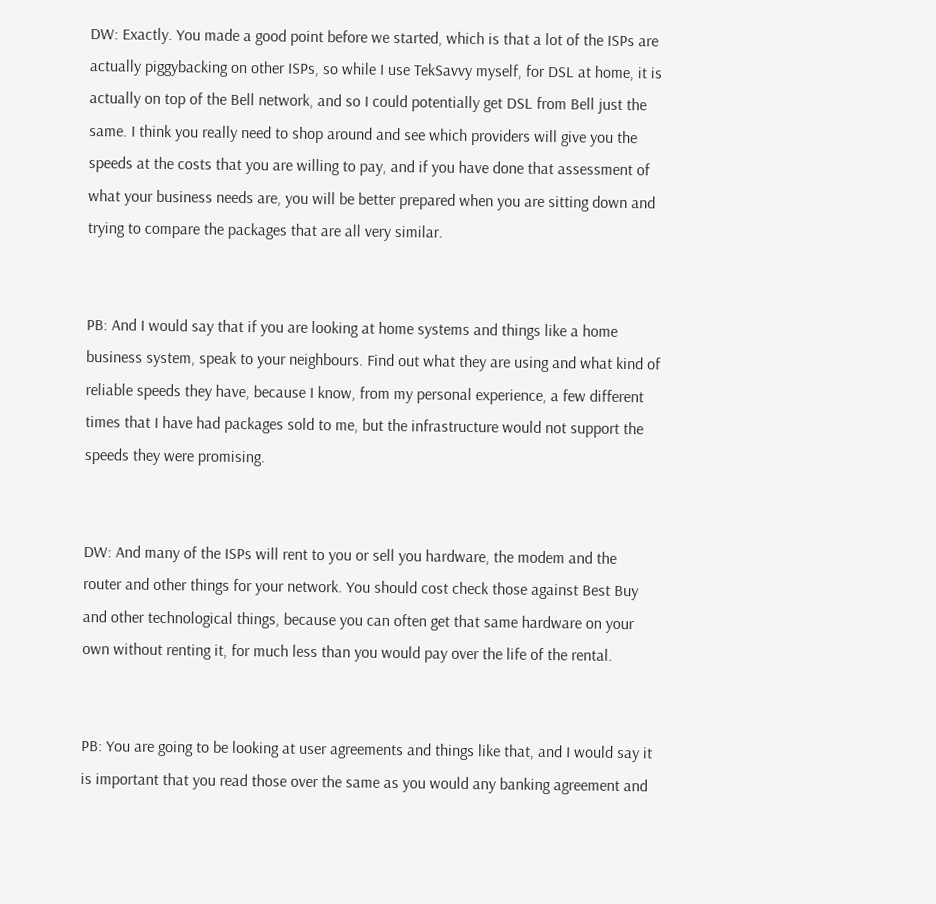DW: Exactly. You made a good point before we started, which is that a lot of the ISPs are actually piggybacking on other ISPs, so while I use TekSavvy myself, for DSL at home, it is actually on top of the Bell network, and so I could potentially get DSL from Bell just the same. I think you really need to shop around and see which providers will give you the speeds at the costs that you are willing to pay, and if you have done that assessment of what your business needs are, you will be better prepared when you are sitting down and trying to compare the packages that are all very similar.


PB: And I would say that if you are looking at home systems and things like a home business system, speak to your neighbours. Find out what they are using and what kind of reliable speeds they have, because I know, from my personal experience, a few different times that I have had packages sold to me, but the infrastructure would not support the speeds they were promising.


DW: And many of the ISPs will rent to you or sell you hardware, the modem and the router and other things for your network. You should cost check those against Best Buy and other technological things, because you can often get that same hardware on your own without renting it, for much less than you would pay over the life of the rental.


PB: You are going to be looking at user agreements and things like that, and I would say it is important that you read those over the same as you would any banking agreement and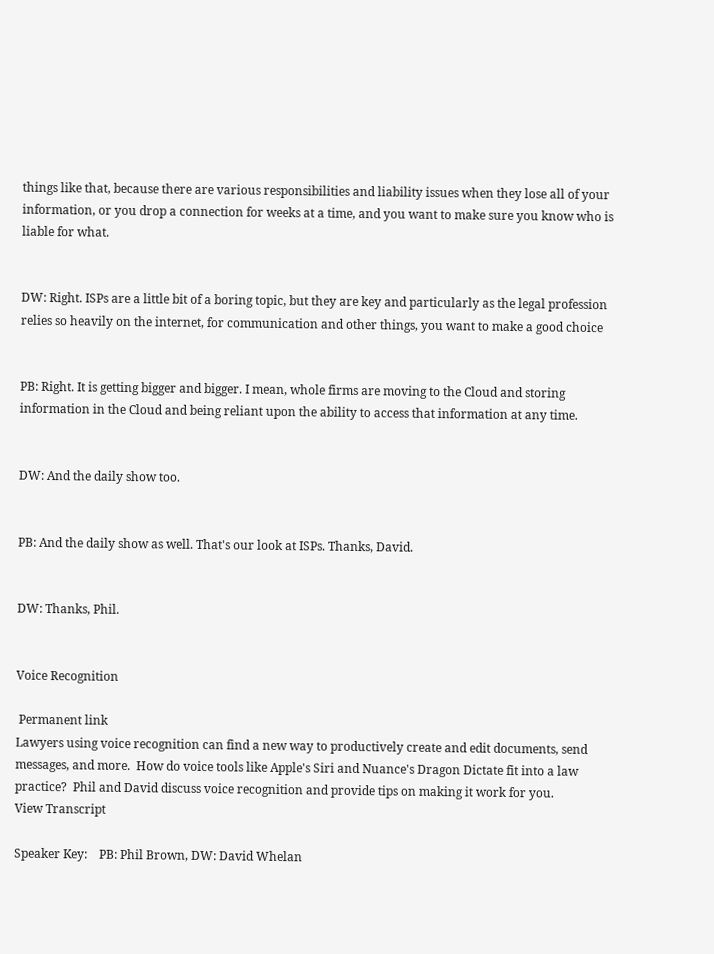things like that, because there are various responsibilities and liability issues when they lose all of your information, or you drop a connection for weeks at a time, and you want to make sure you know who is liable for what.


DW: Right. ISPs are a little bit of a boring topic, but they are key and particularly as the legal profession relies so heavily on the internet, for communication and other things, you want to make a good choice


PB: Right. It is getting bigger and bigger. I mean, whole firms are moving to the Cloud and storing information in the Cloud and being reliant upon the ability to access that information at any time.


DW: And the daily show too.


PB: And the daily show as well. That's our look at ISPs. Thanks, David.


DW: Thanks, Phil.


Voice Recognition

 Permanent link
Lawyers using voice recognition can find a new way to productively create and edit documents, send messages, and more.  How do voice tools like Apple's Siri and Nuance's Dragon Dictate fit into a law practice?  Phil and David discuss voice recognition and provide tips on making it work for you.
View Transcript

Speaker Key:    PB: Phil Brown, DW: David Whelan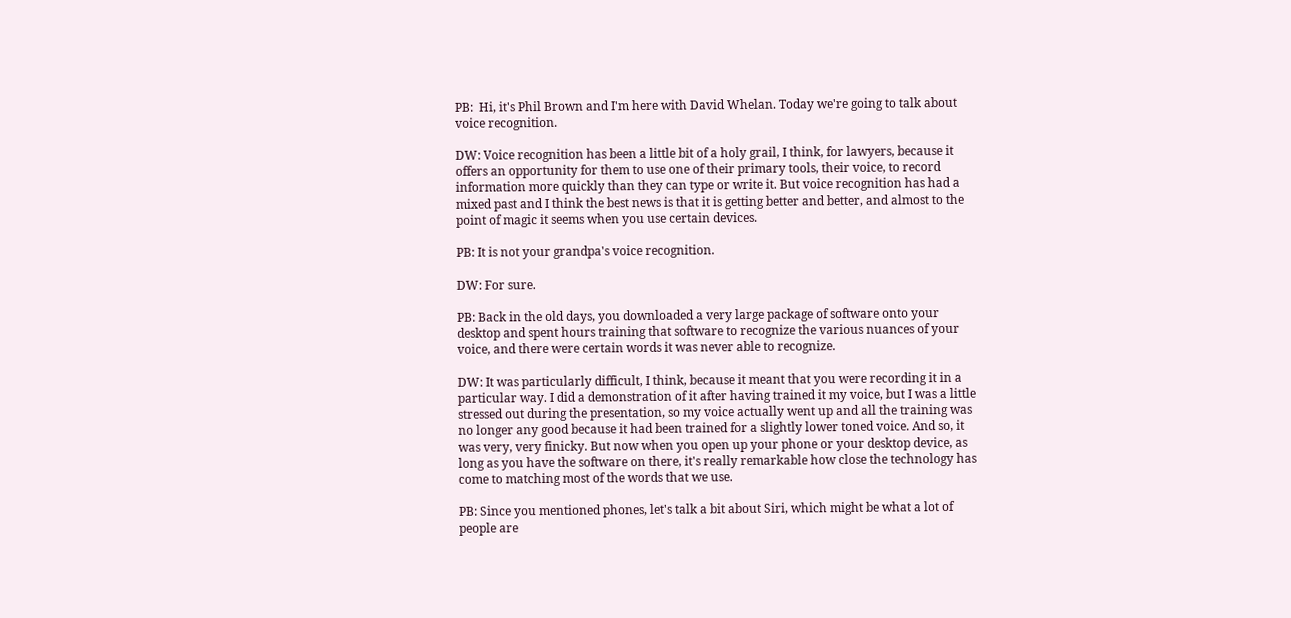PB:  Hi, it's Phil Brown and I'm here with David Whelan. Today we're going to talk about voice recognition.

DW: Voice recognition has been a little bit of a holy grail, I think, for lawyers, because it offers an opportunity for them to use one of their primary tools, their voice, to record information more quickly than they can type or write it. But voice recognition has had a mixed past and I think the best news is that it is getting better and better, and almost to the point of magic it seems when you use certain devices.

PB: It is not your grandpa's voice recognition.

DW: For sure.

PB: Back in the old days, you downloaded a very large package of software onto your desktop and spent hours training that software to recognize the various nuances of your voice, and there were certain words it was never able to recognize.

DW: It was particularly difficult, I think, because it meant that you were recording it in a particular way. I did a demonstration of it after having trained it my voice, but I was a little stressed out during the presentation, so my voice actually went up and all the training was no longer any good because it had been trained for a slightly lower toned voice. And so, it was very, very finicky. But now when you open up your phone or your desktop device, as long as you have the software on there, it's really remarkable how close the technology has come to matching most of the words that we use.

PB: Since you mentioned phones, let's talk a bit about Siri, which might be what a lot of people are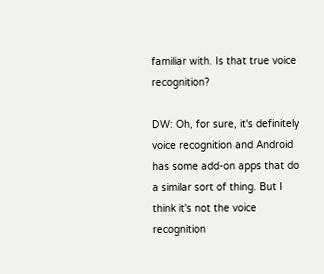familiar with. Is that true voice recognition?

DW: Oh, for sure, it's definitely voice recognition and Android has some add-on apps that do a similar sort of thing. But I think it's not the voice recognition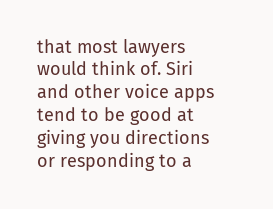that most lawyers would think of. Siri and other voice apps tend to be good at giving you directions or responding to a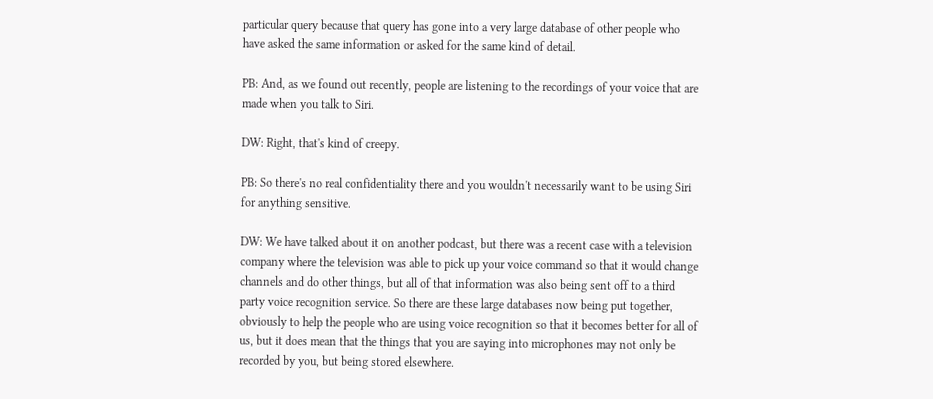particular query because that query has gone into a very large database of other people who have asked the same information or asked for the same kind of detail.

PB: And, as we found out recently, people are listening to the recordings of your voice that are made when you talk to Siri.

DW: Right, that's kind of creepy.

PB: So there's no real confidentiality there and you wouldn't necessarily want to be using Siri for anything sensitive.

DW: We have talked about it on another podcast, but there was a recent case with a television company where the television was able to pick up your voice command so that it would change channels and do other things, but all of that information was also being sent off to a third party voice recognition service. So there are these large databases now being put together, obviously to help the people who are using voice recognition so that it becomes better for all of us, but it does mean that the things that you are saying into microphones may not only be recorded by you, but being stored elsewhere.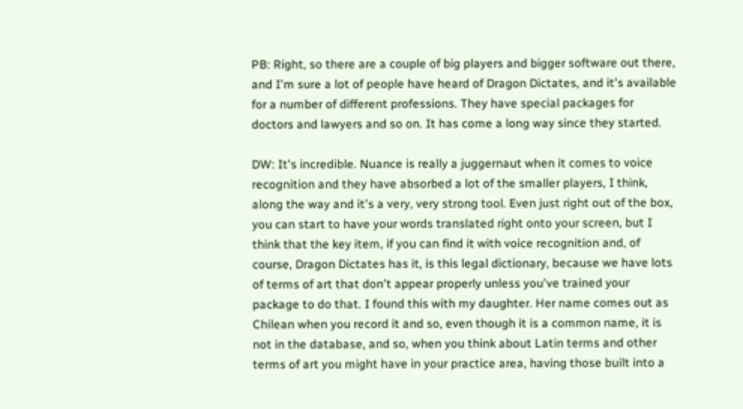PB: Right, so there are a couple of big players and bigger software out there, and I'm sure a lot of people have heard of Dragon Dictates, and it's available for a number of different professions. They have special packages for doctors and lawyers and so on. It has come a long way since they started.

DW: It's incredible. Nuance is really a juggernaut when it comes to voice recognition and they have absorbed a lot of the smaller players, I think, along the way and it's a very, very strong tool. Even just right out of the box, you can start to have your words translated right onto your screen, but I think that the key item, if you can find it with voice recognition and, of course, Dragon Dictates has it, is this legal dictionary, because we have lots of terms of art that don't appear properly unless you've trained your package to do that. I found this with my daughter. Her name comes out as Chilean when you record it and so, even though it is a common name, it is not in the database, and so, when you think about Latin terms and other terms of art you might have in your practice area, having those built into a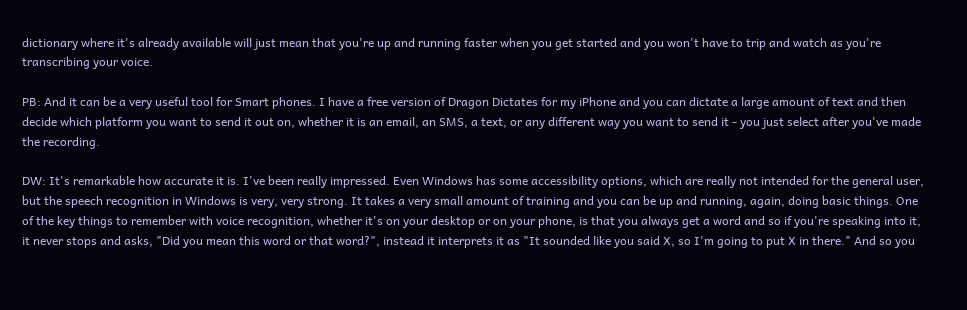dictionary where it's already available will just mean that you're up and running faster when you get started and you won't have to trip and watch as you're transcribing your voice.

PB: And it can be a very useful tool for Smart phones. I have a free version of Dragon Dictates for my iPhone and you can dictate a large amount of text and then decide which platform you want to send it out on, whether it is an email, an SMS, a text, or any different way you want to send it - you just select after you've made the recording.

DW: It's remarkable how accurate it is. I've been really impressed. Even Windows has some accessibility options, which are really not intended for the general user, but the speech recognition in Windows is very, very strong. It takes a very small amount of training and you can be up and running, again, doing basic things. One of the key things to remember with voice recognition, whether it's on your desktop or on your phone, is that you always get a word and so if you're speaking into it, it never stops and asks, "Did you mean this word or that word?", instead it interprets it as "It sounded like you said X, so I'm going to put X in there." And so you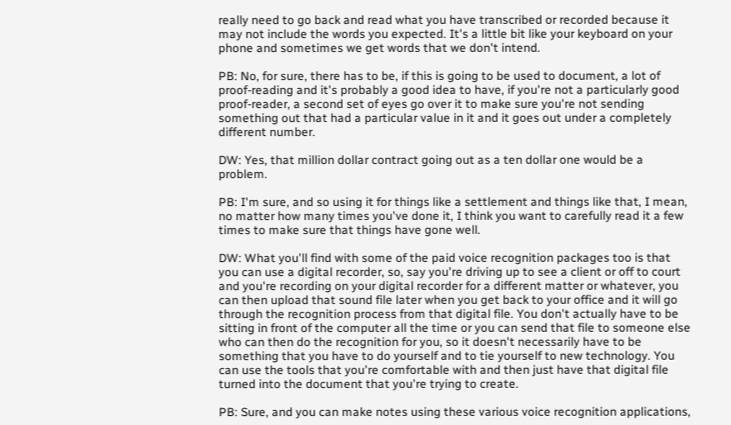really need to go back and read what you have transcribed or recorded because it may not include the words you expected. It's a little bit like your keyboard on your phone and sometimes we get words that we don't intend.

PB: No, for sure, there has to be, if this is going to be used to document, a lot of proof-reading and it's probably a good idea to have, if you're not a particularly good proof-reader, a second set of eyes go over it to make sure you're not sending something out that had a particular value in it and it goes out under a completely different number.

DW: Yes, that million dollar contract going out as a ten dollar one would be a problem.

PB: I'm sure, and so using it for things like a settlement and things like that, I mean, no matter how many times you've done it, I think you want to carefully read it a few times to make sure that things have gone well.

DW: What you'll find with some of the paid voice recognition packages too is that you can use a digital recorder, so, say you're driving up to see a client or off to court and you're recording on your digital recorder for a different matter or whatever, you can then upload that sound file later when you get back to your office and it will go through the recognition process from that digital file. You don't actually have to be sitting in front of the computer all the time or you can send that file to someone else who can then do the recognition for you, so it doesn't necessarily have to be something that you have to do yourself and to tie yourself to new technology. You can use the tools that you're comfortable with and then just have that digital file turned into the document that you're trying to create.

PB: Sure, and you can make notes using these various voice recognition applications,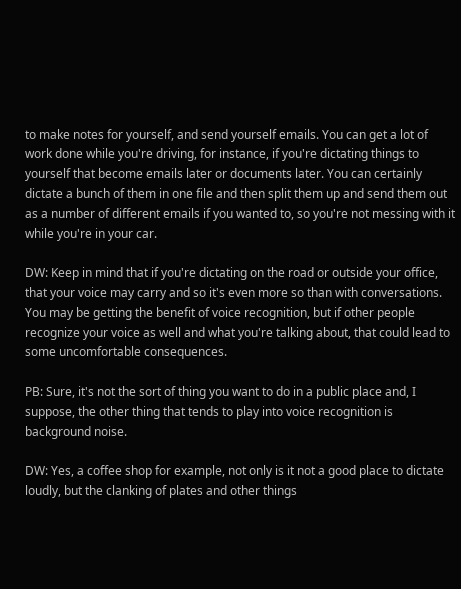to make notes for yourself, and send yourself emails. You can get a lot of work done while you're driving, for instance, if you're dictating things to yourself that become emails later or documents later. You can certainly dictate a bunch of them in one file and then split them up and send them out as a number of different emails if you wanted to, so you're not messing with it while you're in your car.

DW: Keep in mind that if you're dictating on the road or outside your office, that your voice may carry and so it's even more so than with conversations. You may be getting the benefit of voice recognition, but if other people recognize your voice as well and what you're talking about, that could lead to some uncomfortable consequences.

PB: Sure, it's not the sort of thing you want to do in a public place and, I suppose, the other thing that tends to play into voice recognition is background noise.

DW: Yes, a coffee shop for example, not only is it not a good place to dictate loudly, but the clanking of plates and other things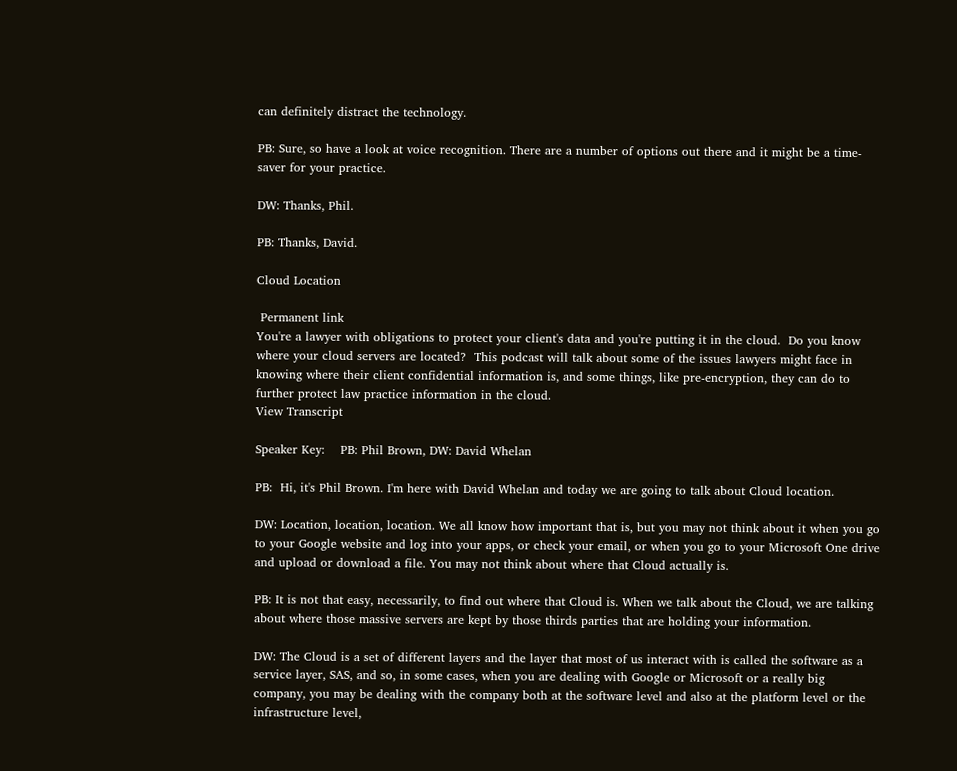can definitely distract the technology.

PB: Sure, so have a look at voice recognition. There are a number of options out there and it might be a time-saver for your practice.

DW: Thanks, Phil.

PB: Thanks, David.

Cloud Location

 Permanent link
You're a lawyer with obligations to protect your client's data and you're putting it in the cloud.  Do you know where your cloud servers are located?  This podcast will talk about some of the issues lawyers might face in knowing where their client confidential information is, and some things, like pre-encryption, they can do to further protect law practice information in the cloud.
View Transcript

Speaker Key:    PB: Phil Brown, DW: David Whelan

PB:  Hi, it's Phil Brown. I'm here with David Whelan and today we are going to talk about Cloud location.

DW: Location, location, location. We all know how important that is, but you may not think about it when you go to your Google website and log into your apps, or check your email, or when you go to your Microsoft One drive and upload or download a file. You may not think about where that Cloud actually is.

PB: It is not that easy, necessarily, to find out where that Cloud is. When we talk about the Cloud, we are talking about where those massive servers are kept by those thirds parties that are holding your information.

DW: The Cloud is a set of different layers and the layer that most of us interact with is called the software as a service layer, SAS, and so, in some cases, when you are dealing with Google or Microsoft or a really big company, you may be dealing with the company both at the software level and also at the platform level or the infrastructure level,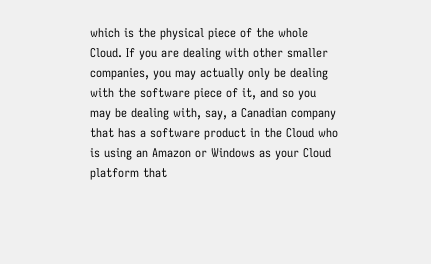which is the physical piece of the whole Cloud. If you are dealing with other smaller companies, you may actually only be dealing with the software piece of it, and so you may be dealing with, say, a Canadian company that has a software product in the Cloud who is using an Amazon or Windows as your Cloud platform that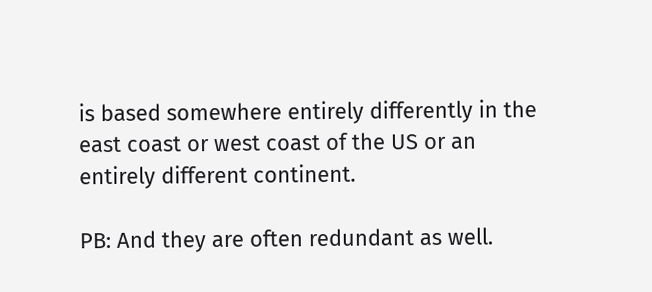is based somewhere entirely differently in the east coast or west coast of the US or an entirely different continent.

PB: And they are often redundant as well.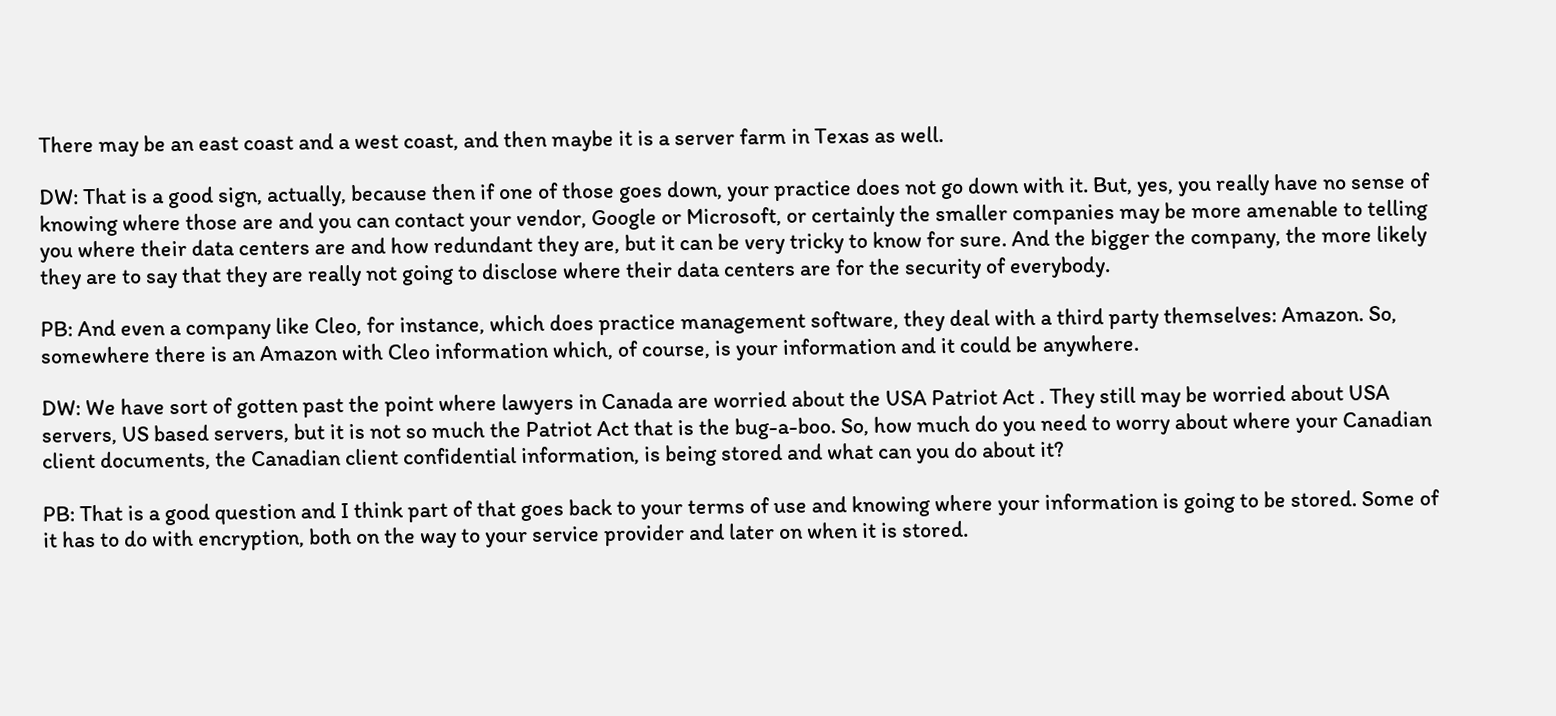There may be an east coast and a west coast, and then maybe it is a server farm in Texas as well.

DW: That is a good sign, actually, because then if one of those goes down, your practice does not go down with it. But, yes, you really have no sense of knowing where those are and you can contact your vendor, Google or Microsoft, or certainly the smaller companies may be more amenable to telling you where their data centers are and how redundant they are, but it can be very tricky to know for sure. And the bigger the company, the more likely they are to say that they are really not going to disclose where their data centers are for the security of everybody.

PB: And even a company like Cleo, for instance, which does practice management software, they deal with a third party themselves: Amazon. So, somewhere there is an Amazon with Cleo information which, of course, is your information and it could be anywhere.

DW: We have sort of gotten past the point where lawyers in Canada are worried about the USA Patriot Act . They still may be worried about USA servers, US based servers, but it is not so much the Patriot Act that is the bug-a-boo. So, how much do you need to worry about where your Canadian client documents, the Canadian client confidential information, is being stored and what can you do about it?

PB: That is a good question and I think part of that goes back to your terms of use and knowing where your information is going to be stored. Some of it has to do with encryption, both on the way to your service provider and later on when it is stored.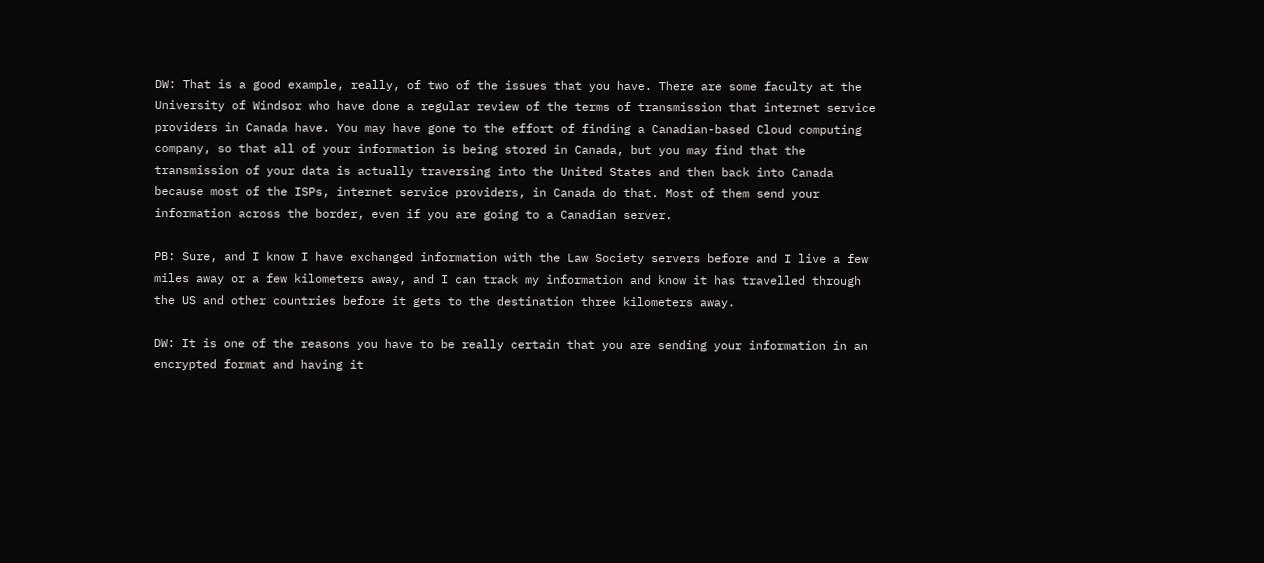DW: That is a good example, really, of two of the issues that you have. There are some faculty at the University of Windsor who have done a regular review of the terms of transmission that internet service providers in Canada have. You may have gone to the effort of finding a Canadian-based Cloud computing company, so that all of your information is being stored in Canada, but you may find that the transmission of your data is actually traversing into the United States and then back into Canada because most of the ISPs, internet service providers, in Canada do that. Most of them send your information across the border, even if you are going to a Canadian server.

PB: Sure, and I know I have exchanged information with the Law Society servers before and I live a few miles away or a few kilometers away, and I can track my information and know it has travelled through the US and other countries before it gets to the destination three kilometers away.

DW: It is one of the reasons you have to be really certain that you are sending your information in an encrypted format and having it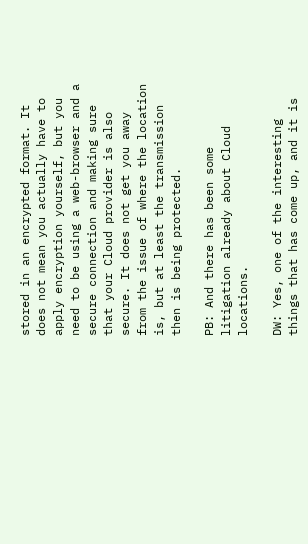stored in an encrypted format. It does not mean you actually have to apply encryption yourself, but you need to be using a web-browser and a secure connection and making sure that your Cloud provider is also secure. It does not get you away from the issue of where the location is, but at least the transmission then is being protected.

PB: And there has been some litigation already about Cloud locations.

DW: Yes, one of the interesting things that has come up, and it is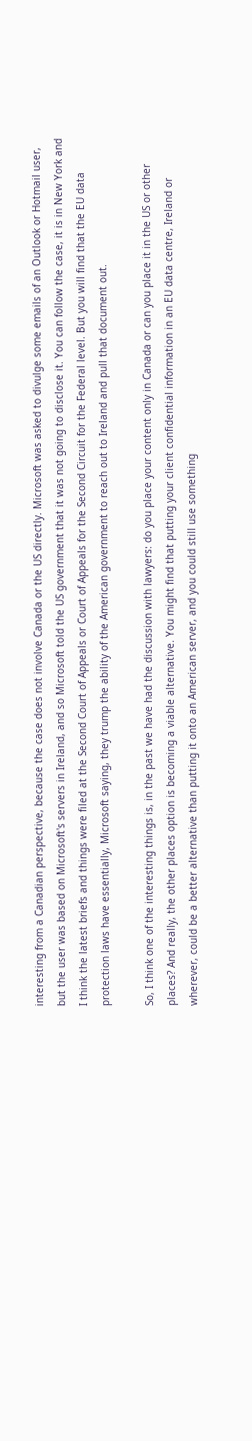interesting from a Canadian perspective, because the case does not involve Canada or the US directly. Microsoft was asked to divulge some emails of an Outlook or Hotmail user, but the user was based on Microsoft's servers in Ireland, and so Microsoft told the US government that it was not going to disclose it. You can follow the case, it is in New York and I think the latest briefs and things were filed at the Second Court of Appeals or Court of Appeals for the Second Circuit for the Federal level. But you will find that the EU data protection laws have essentially, Microsoft saying, they trump the ability of the American government to reach out to Ireland and pull that document out.

So, I think one of the interesting things is, in the past we have had the discussion with lawyers: do you place your content only in Canada or can you place it in the US or other places? And really, the other places option is becoming a viable alternative. You might find that putting your client confidential information in an EU data centre, Ireland or wherever, could be a better alternative than putting it onto an American server, and you could still use something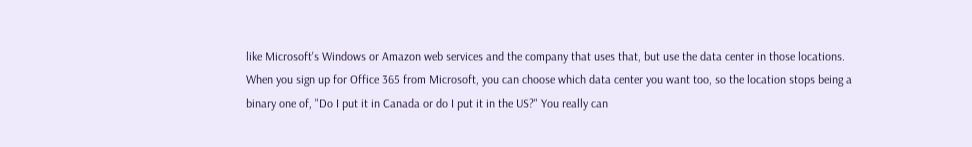like Microsoft's Windows or Amazon web services and the company that uses that, but use the data center in those locations. When you sign up for Office 365 from Microsoft, you can choose which data center you want too, so the location stops being a binary one of, "Do I put it in Canada or do I put it in the US?" You really can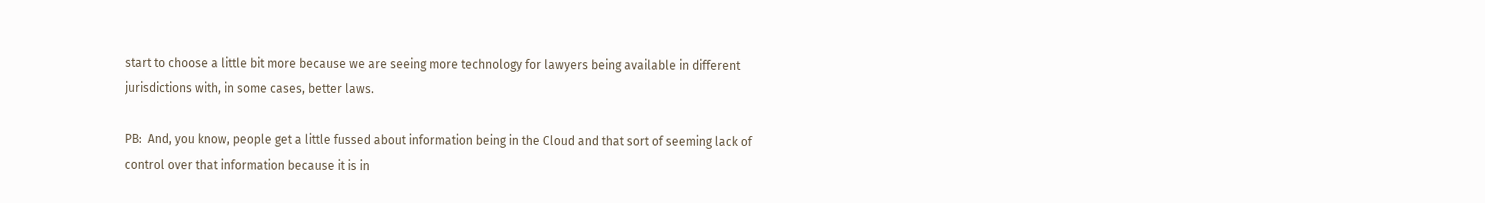start to choose a little bit more because we are seeing more technology for lawyers being available in different jurisdictions with, in some cases, better laws.

PB:  And, you know, people get a little fussed about information being in the Cloud and that sort of seeming lack of control over that information because it is in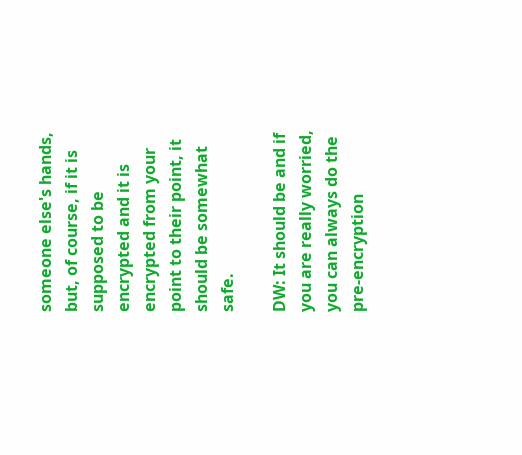someone else's hands, but, of course, if it is supposed to be encrypted and it is encrypted from your point to their point, it should be somewhat safe.

DW: It should be and if you are really worried, you can always do the pre-encryption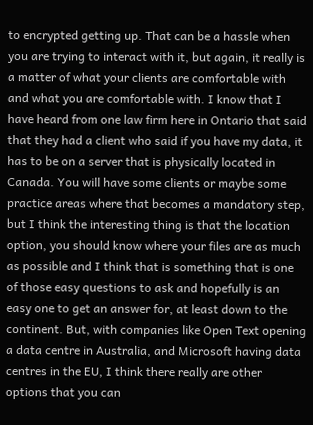to encrypted getting up. That can be a hassle when you are trying to interact with it, but again, it really is a matter of what your clients are comfortable with and what you are comfortable with. I know that I have heard from one law firm here in Ontario that said that they had a client who said if you have my data, it has to be on a server that is physically located in Canada. You will have some clients or maybe some practice areas where that becomes a mandatory step, but I think the interesting thing is that the location option, you should know where your files are as much as possible and I think that is something that is one of those easy questions to ask and hopefully is an easy one to get an answer for, at least down to the continent. But, with companies like Open Text opening a data centre in Australia, and Microsoft having data centres in the EU, I think there really are other options that you can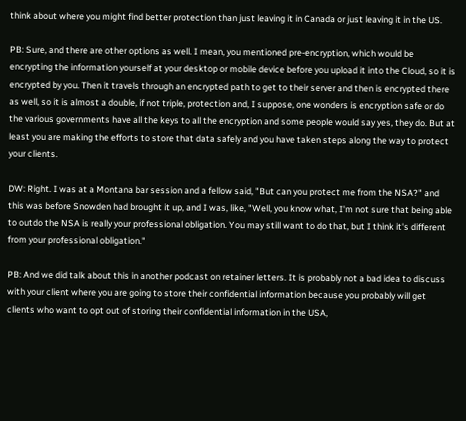think about where you might find better protection than just leaving it in Canada or just leaving it in the US.

PB: Sure, and there are other options as well. I mean, you mentioned pre-encryption, which would be encrypting the information yourself at your desktop or mobile device before you upload it into the Cloud, so it is encrypted by you. Then it travels through an encrypted path to get to their server and then is encrypted there as well, so it is almost a double, if not triple, protection and, I suppose, one wonders is encryption safe or do the various governments have all the keys to all the encryption and some people would say yes, they do. But at least you are making the efforts to store that data safely and you have taken steps along the way to protect your clients.

DW: Right. I was at a Montana bar session and a fellow said, "But can you protect me from the NSA?" and this was before Snowden had brought it up, and I was, like, "Well, you know what, I'm not sure that being able to outdo the NSA is really your professional obligation. You may still want to do that, but I think it's different from your professional obligation."

PB: And we did talk about this in another podcast on retainer letters. It is probably not a bad idea to discuss with your client where you are going to store their confidential information because you probably will get clients who want to opt out of storing their confidential information in the USA,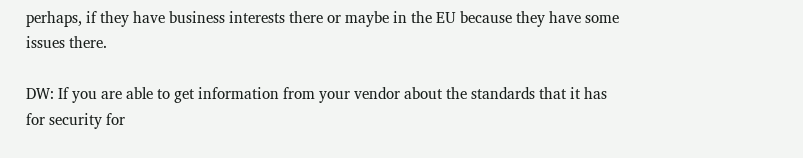perhaps, if they have business interests there or maybe in the EU because they have some issues there.

DW: If you are able to get information from your vendor about the standards that it has for security for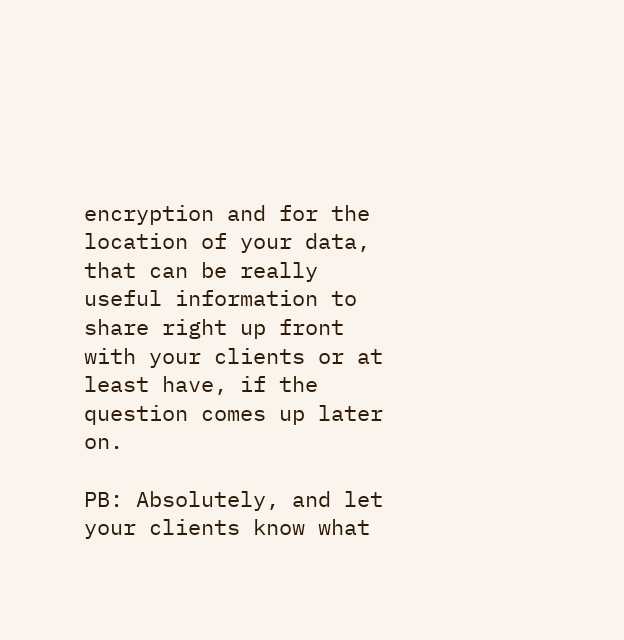encryption and for the location of your data, that can be really useful information to share right up front with your clients or at least have, if the question comes up later on.

PB: Absolutely, and let your clients know what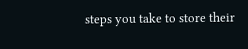steps you take to store their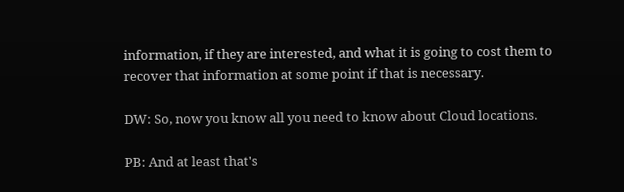information, if they are interested, and what it is going to cost them to recover that information at some point if that is necessary.

DW: So, now you know all you need to know about Cloud locations.

PB: And at least that's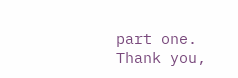part one. Thank you,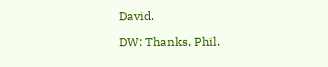David.

DW: Thanks, Phil.